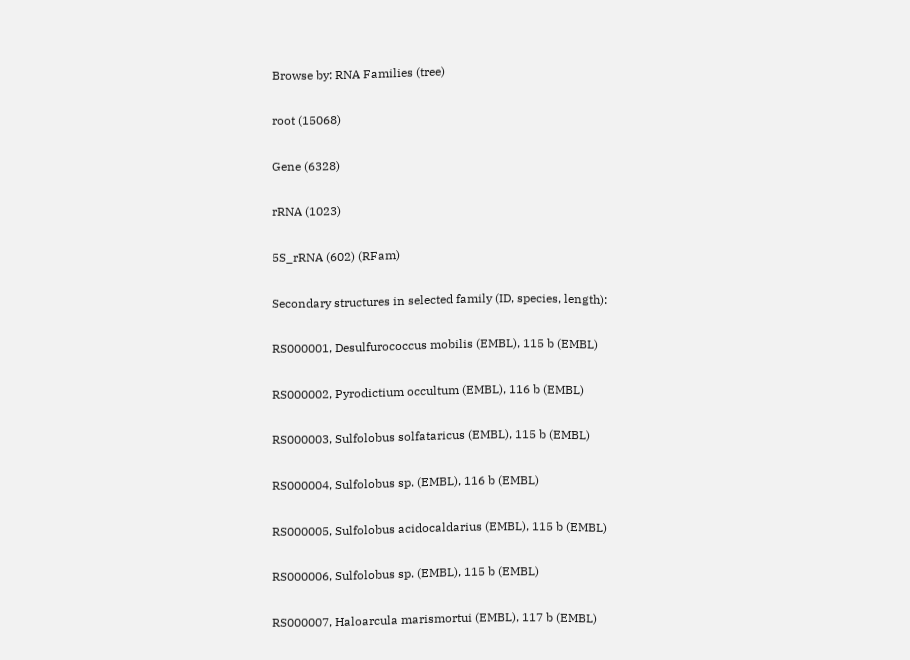Browse by: RNA Families (tree)

root (15068)

Gene (6328)

rRNA (1023)

5S_rRNA (602) (RFam)

Secondary structures in selected family (ID, species, length):

RS000001, Desulfurococcus mobilis (EMBL), 115 b (EMBL)

RS000002, Pyrodictium occultum (EMBL), 116 b (EMBL)

RS000003, Sulfolobus solfataricus (EMBL), 115 b (EMBL)

RS000004, Sulfolobus sp. (EMBL), 116 b (EMBL)

RS000005, Sulfolobus acidocaldarius (EMBL), 115 b (EMBL)

RS000006, Sulfolobus sp. (EMBL), 115 b (EMBL)

RS000007, Haloarcula marismortui (EMBL), 117 b (EMBL)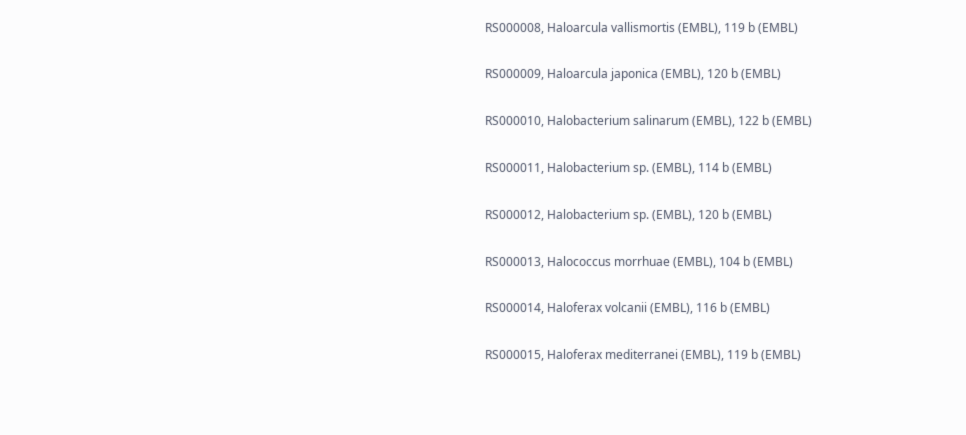RS000008, Haloarcula vallismortis (EMBL), 119 b (EMBL)

RS000009, Haloarcula japonica (EMBL), 120 b (EMBL)

RS000010, Halobacterium salinarum (EMBL), 122 b (EMBL)

RS000011, Halobacterium sp. (EMBL), 114 b (EMBL)

RS000012, Halobacterium sp. (EMBL), 120 b (EMBL)

RS000013, Halococcus morrhuae (EMBL), 104 b (EMBL)

RS000014, Haloferax volcanii (EMBL), 116 b (EMBL)

RS000015, Haloferax mediterranei (EMBL), 119 b (EMBL)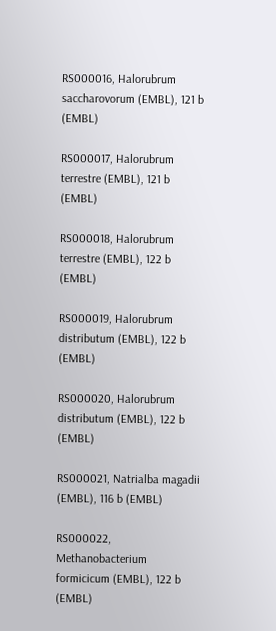RS000016, Halorubrum saccharovorum (EMBL), 121 b (EMBL)

RS000017, Halorubrum terrestre (EMBL), 121 b (EMBL)

RS000018, Halorubrum terrestre (EMBL), 122 b (EMBL)

RS000019, Halorubrum distributum (EMBL), 122 b (EMBL)

RS000020, Halorubrum distributum (EMBL), 122 b (EMBL)

RS000021, Natrialba magadii (EMBL), 116 b (EMBL)

RS000022, Methanobacterium formicicum (EMBL), 122 b (EMBL)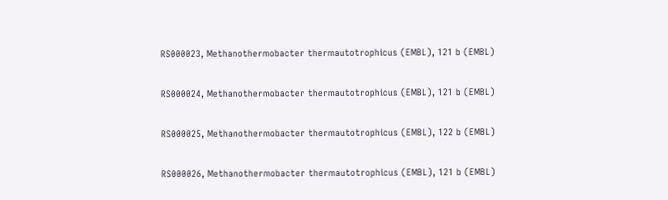RS000023, Methanothermobacter thermautotrophicus (EMBL), 121 b (EMBL)

RS000024, Methanothermobacter thermautotrophicus (EMBL), 121 b (EMBL)

RS000025, Methanothermobacter thermautotrophicus (EMBL), 122 b (EMBL)

RS000026, Methanothermobacter thermautotrophicus (EMBL), 121 b (EMBL)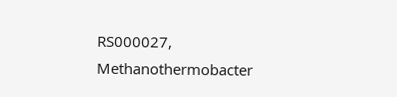RS000027, Methanothermobacter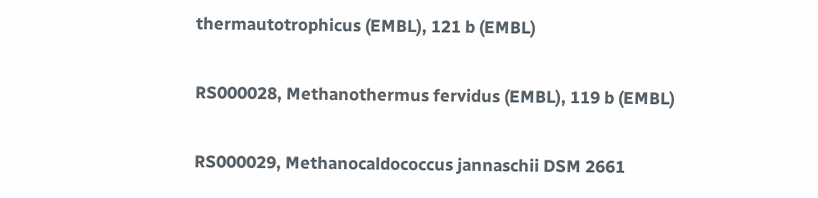thermautotrophicus (EMBL), 121 b (EMBL)

RS000028, Methanothermus fervidus (EMBL), 119 b (EMBL)

RS000029, Methanocaldococcus jannaschii DSM 2661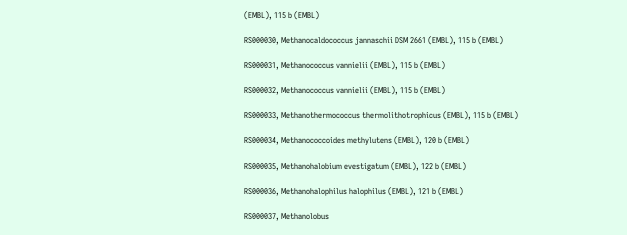(EMBL), 115 b (EMBL)

RS000030, Methanocaldococcus jannaschii DSM 2661 (EMBL), 115 b (EMBL)

RS000031, Methanococcus vannielii (EMBL), 115 b (EMBL)

RS000032, Methanococcus vannielii (EMBL), 115 b (EMBL)

RS000033, Methanothermococcus thermolithotrophicus (EMBL), 115 b (EMBL)

RS000034, Methanococcoides methylutens (EMBL), 120 b (EMBL)

RS000035, Methanohalobium evestigatum (EMBL), 122 b (EMBL)

RS000036, Methanohalophilus halophilus (EMBL), 121 b (EMBL)

RS000037, Methanolobus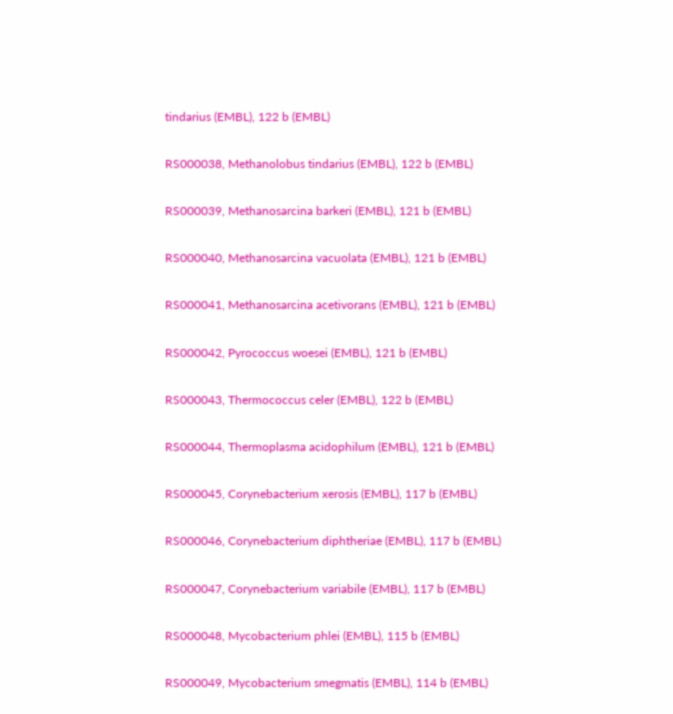tindarius (EMBL), 122 b (EMBL)

RS000038, Methanolobus tindarius (EMBL), 122 b (EMBL)

RS000039, Methanosarcina barkeri (EMBL), 121 b (EMBL)

RS000040, Methanosarcina vacuolata (EMBL), 121 b (EMBL)

RS000041, Methanosarcina acetivorans (EMBL), 121 b (EMBL)

RS000042, Pyrococcus woesei (EMBL), 121 b (EMBL)

RS000043, Thermococcus celer (EMBL), 122 b (EMBL)

RS000044, Thermoplasma acidophilum (EMBL), 121 b (EMBL)

RS000045, Corynebacterium xerosis (EMBL), 117 b (EMBL)

RS000046, Corynebacterium diphtheriae (EMBL), 117 b (EMBL)

RS000047, Corynebacterium variabile (EMBL), 117 b (EMBL)

RS000048, Mycobacterium phlei (EMBL), 115 b (EMBL)

RS000049, Mycobacterium smegmatis (EMBL), 114 b (EMBL)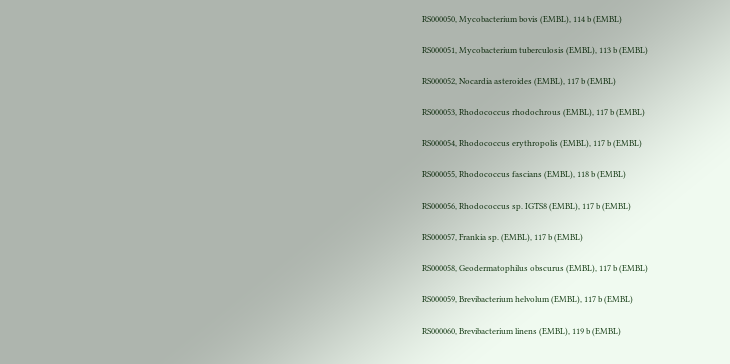RS000050, Mycobacterium bovis (EMBL), 114 b (EMBL)

RS000051, Mycobacterium tuberculosis (EMBL), 113 b (EMBL)

RS000052, Nocardia asteroides (EMBL), 117 b (EMBL)

RS000053, Rhodococcus rhodochrous (EMBL), 117 b (EMBL)

RS000054, Rhodococcus erythropolis (EMBL), 117 b (EMBL)

RS000055, Rhodococcus fascians (EMBL), 118 b (EMBL)

RS000056, Rhodococcus sp. IGTS8 (EMBL), 117 b (EMBL)

RS000057, Frankia sp. (EMBL), 117 b (EMBL)

RS000058, Geodermatophilus obscurus (EMBL), 117 b (EMBL)

RS000059, Brevibacterium helvolum (EMBL), 117 b (EMBL)

RS000060, Brevibacterium linens (EMBL), 119 b (EMBL)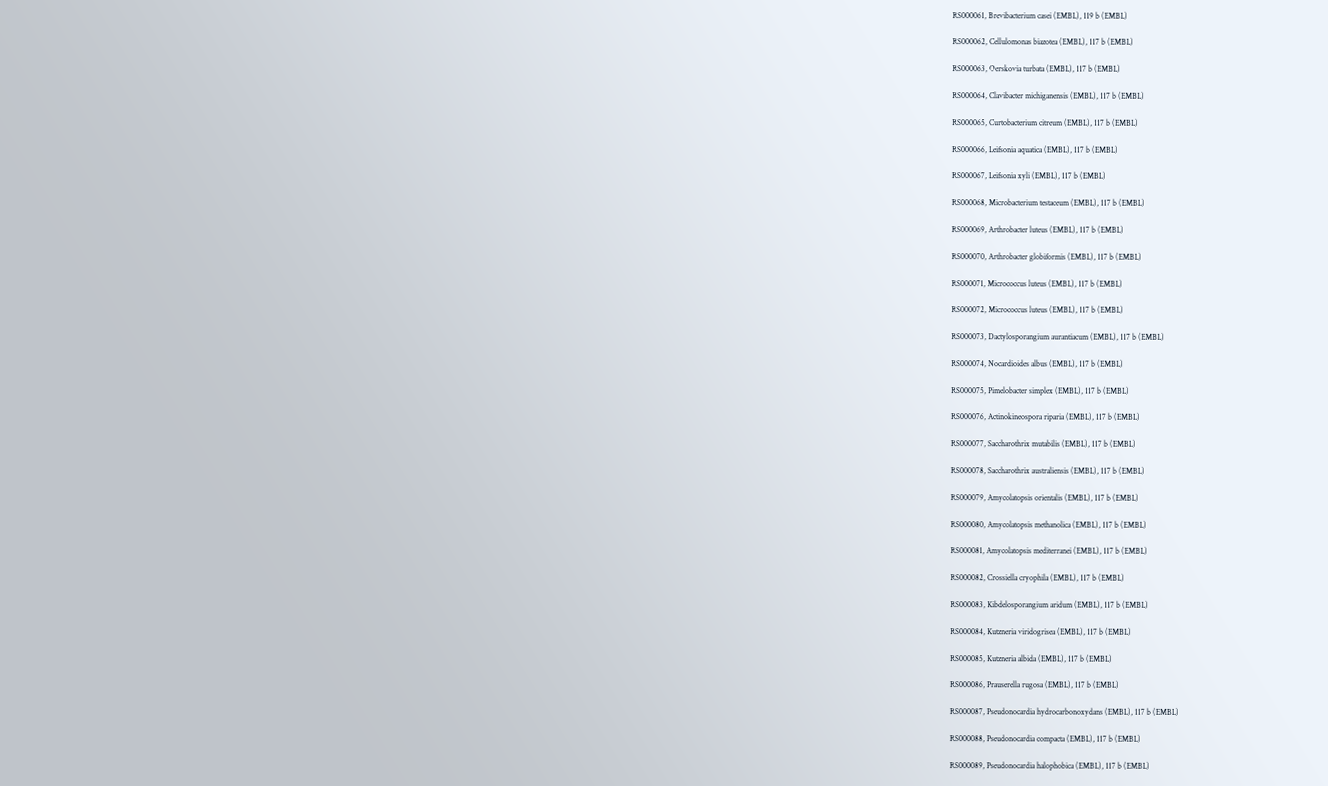RS000061, Brevibacterium casei (EMBL), 119 b (EMBL)

RS000062, Cellulomonas biazotea (EMBL), 117 b (EMBL)

RS000063, Oerskovia turbata (EMBL), 117 b (EMBL)

RS000064, Clavibacter michiganensis (EMBL), 117 b (EMBL)

RS000065, Curtobacterium citreum (EMBL), 117 b (EMBL)

RS000066, Leifsonia aquatica (EMBL), 117 b (EMBL)

RS000067, Leifsonia xyli (EMBL), 117 b (EMBL)

RS000068, Microbacterium testaceum (EMBL), 117 b (EMBL)

RS000069, Arthrobacter luteus (EMBL), 117 b (EMBL)

RS000070, Arthrobacter globiformis (EMBL), 117 b (EMBL)

RS000071, Micrococcus luteus (EMBL), 117 b (EMBL)

RS000072, Micrococcus luteus (EMBL), 117 b (EMBL)

RS000073, Dactylosporangium aurantiacum (EMBL), 117 b (EMBL)

RS000074, Nocardioides albus (EMBL), 117 b (EMBL)

RS000075, Pimelobacter simplex (EMBL), 117 b (EMBL)

RS000076, Actinokineospora riparia (EMBL), 117 b (EMBL)

RS000077, Saccharothrix mutabilis (EMBL), 117 b (EMBL)

RS000078, Saccharothrix australiensis (EMBL), 117 b (EMBL)

RS000079, Amycolatopsis orientalis (EMBL), 117 b (EMBL)

RS000080, Amycolatopsis methanolica (EMBL), 117 b (EMBL)

RS000081, Amycolatopsis mediterranei (EMBL), 117 b (EMBL)

RS000082, Crossiella cryophila (EMBL), 117 b (EMBL)

RS000083, Kibdelosporangium aridum (EMBL), 117 b (EMBL)

RS000084, Kutzneria viridogrisea (EMBL), 117 b (EMBL)

RS000085, Kutzneria albida (EMBL), 117 b (EMBL)

RS000086, Prauserella rugosa (EMBL), 117 b (EMBL)

RS000087, Pseudonocardia hydrocarbonoxydans (EMBL), 117 b (EMBL)

RS000088, Pseudonocardia compacta (EMBL), 117 b (EMBL)

RS000089, Pseudonocardia halophobica (EMBL), 117 b (EMBL)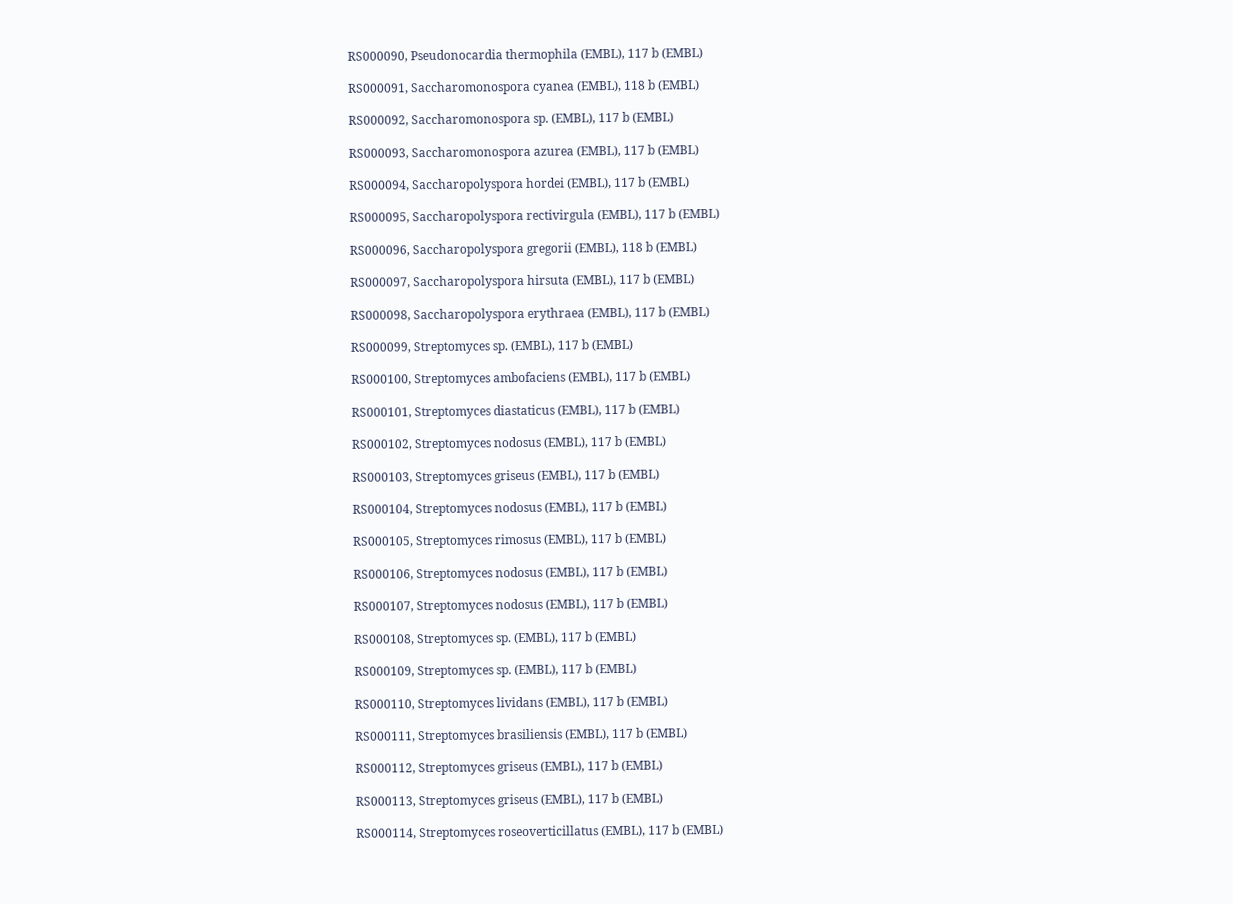RS000090, Pseudonocardia thermophila (EMBL), 117 b (EMBL)

RS000091, Saccharomonospora cyanea (EMBL), 118 b (EMBL)

RS000092, Saccharomonospora sp. (EMBL), 117 b (EMBL)

RS000093, Saccharomonospora azurea (EMBL), 117 b (EMBL)

RS000094, Saccharopolyspora hordei (EMBL), 117 b (EMBL)

RS000095, Saccharopolyspora rectivirgula (EMBL), 117 b (EMBL)

RS000096, Saccharopolyspora gregorii (EMBL), 118 b (EMBL)

RS000097, Saccharopolyspora hirsuta (EMBL), 117 b (EMBL)

RS000098, Saccharopolyspora erythraea (EMBL), 117 b (EMBL)

RS000099, Streptomyces sp. (EMBL), 117 b (EMBL)

RS000100, Streptomyces ambofaciens (EMBL), 117 b (EMBL)

RS000101, Streptomyces diastaticus (EMBL), 117 b (EMBL)

RS000102, Streptomyces nodosus (EMBL), 117 b (EMBL)

RS000103, Streptomyces griseus (EMBL), 117 b (EMBL)

RS000104, Streptomyces nodosus (EMBL), 117 b (EMBL)

RS000105, Streptomyces rimosus (EMBL), 117 b (EMBL)

RS000106, Streptomyces nodosus (EMBL), 117 b (EMBL)

RS000107, Streptomyces nodosus (EMBL), 117 b (EMBL)

RS000108, Streptomyces sp. (EMBL), 117 b (EMBL)

RS000109, Streptomyces sp. (EMBL), 117 b (EMBL)

RS000110, Streptomyces lividans (EMBL), 117 b (EMBL)

RS000111, Streptomyces brasiliensis (EMBL), 117 b (EMBL)

RS000112, Streptomyces griseus (EMBL), 117 b (EMBL)

RS000113, Streptomyces griseus (EMBL), 117 b (EMBL)

RS000114, Streptomyces roseoverticillatus (EMBL), 117 b (EMBL)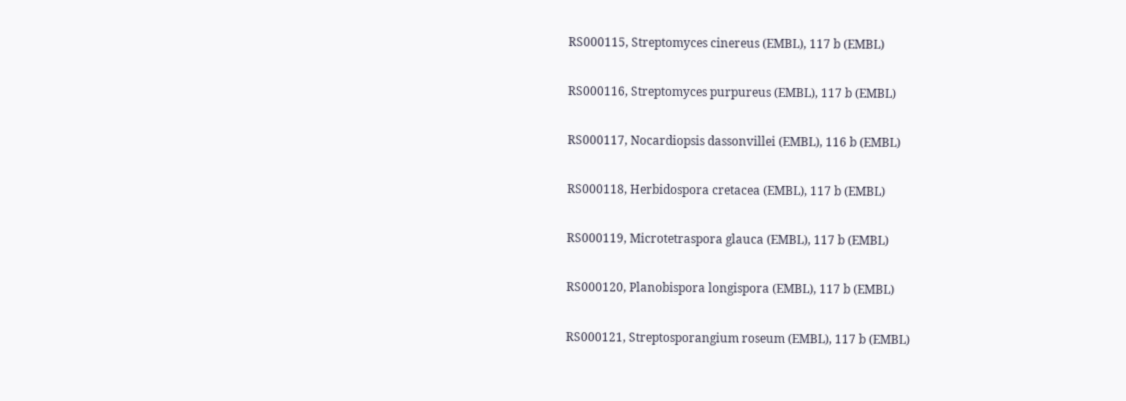RS000115, Streptomyces cinereus (EMBL), 117 b (EMBL)

RS000116, Streptomyces purpureus (EMBL), 117 b (EMBL)

RS000117, Nocardiopsis dassonvillei (EMBL), 116 b (EMBL)

RS000118, Herbidospora cretacea (EMBL), 117 b (EMBL)

RS000119, Microtetraspora glauca (EMBL), 117 b (EMBL)

RS000120, Planobispora longispora (EMBL), 117 b (EMBL)

RS000121, Streptosporangium roseum (EMBL), 117 b (EMBL)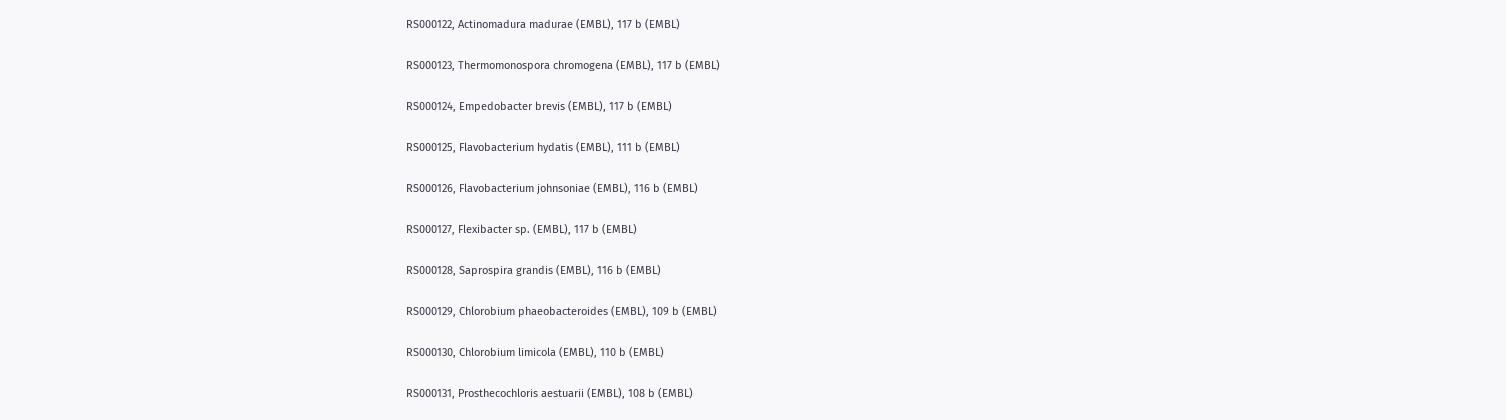RS000122, Actinomadura madurae (EMBL), 117 b (EMBL)

RS000123, Thermomonospora chromogena (EMBL), 117 b (EMBL)

RS000124, Empedobacter brevis (EMBL), 117 b (EMBL)

RS000125, Flavobacterium hydatis (EMBL), 111 b (EMBL)

RS000126, Flavobacterium johnsoniae (EMBL), 116 b (EMBL)

RS000127, Flexibacter sp. (EMBL), 117 b (EMBL)

RS000128, Saprospira grandis (EMBL), 116 b (EMBL)

RS000129, Chlorobium phaeobacteroides (EMBL), 109 b (EMBL)

RS000130, Chlorobium limicola (EMBL), 110 b (EMBL)

RS000131, Prosthecochloris aestuarii (EMBL), 108 b (EMBL)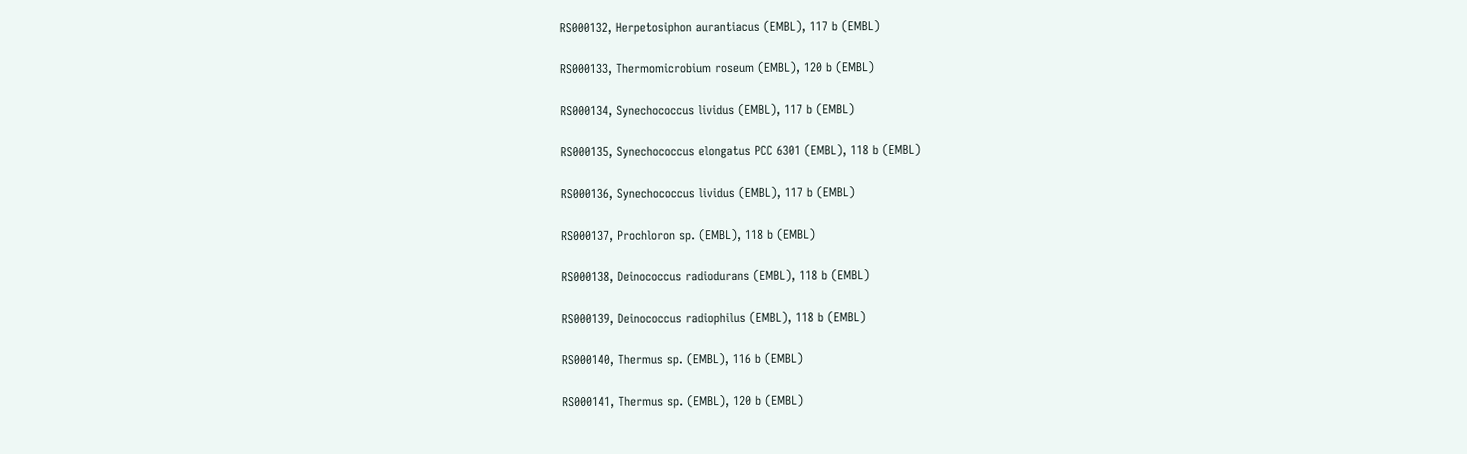RS000132, Herpetosiphon aurantiacus (EMBL), 117 b (EMBL)

RS000133, Thermomicrobium roseum (EMBL), 120 b (EMBL)

RS000134, Synechococcus lividus (EMBL), 117 b (EMBL)

RS000135, Synechococcus elongatus PCC 6301 (EMBL), 118 b (EMBL)

RS000136, Synechococcus lividus (EMBL), 117 b (EMBL)

RS000137, Prochloron sp. (EMBL), 118 b (EMBL)

RS000138, Deinococcus radiodurans (EMBL), 118 b (EMBL)

RS000139, Deinococcus radiophilus (EMBL), 118 b (EMBL)

RS000140, Thermus sp. (EMBL), 116 b (EMBL)

RS000141, Thermus sp. (EMBL), 120 b (EMBL)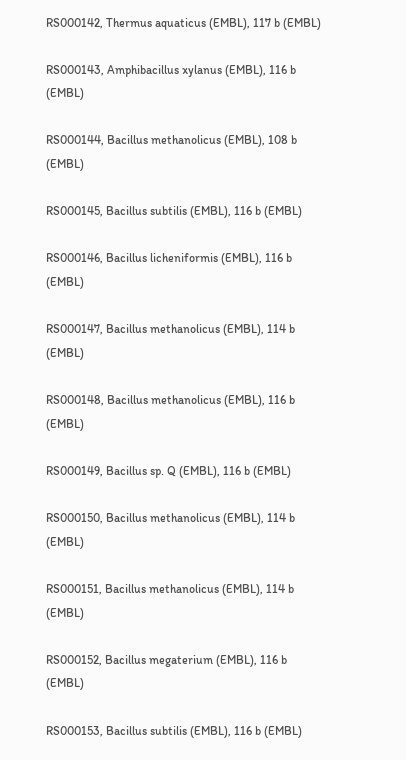RS000142, Thermus aquaticus (EMBL), 117 b (EMBL)

RS000143, Amphibacillus xylanus (EMBL), 116 b (EMBL)

RS000144, Bacillus methanolicus (EMBL), 108 b (EMBL)

RS000145, Bacillus subtilis (EMBL), 116 b (EMBL)

RS000146, Bacillus licheniformis (EMBL), 116 b (EMBL)

RS000147, Bacillus methanolicus (EMBL), 114 b (EMBL)

RS000148, Bacillus methanolicus (EMBL), 116 b (EMBL)

RS000149, Bacillus sp. Q (EMBL), 116 b (EMBL)

RS000150, Bacillus methanolicus (EMBL), 114 b (EMBL)

RS000151, Bacillus methanolicus (EMBL), 114 b (EMBL)

RS000152, Bacillus megaterium (EMBL), 116 b (EMBL)

RS000153, Bacillus subtilis (EMBL), 116 b (EMBL)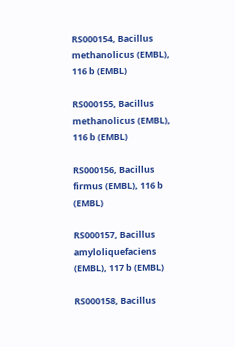RS000154, Bacillus methanolicus (EMBL), 116 b (EMBL)

RS000155, Bacillus methanolicus (EMBL), 116 b (EMBL)

RS000156, Bacillus firmus (EMBL), 116 b (EMBL)

RS000157, Bacillus amyloliquefaciens (EMBL), 117 b (EMBL)

RS000158, Bacillus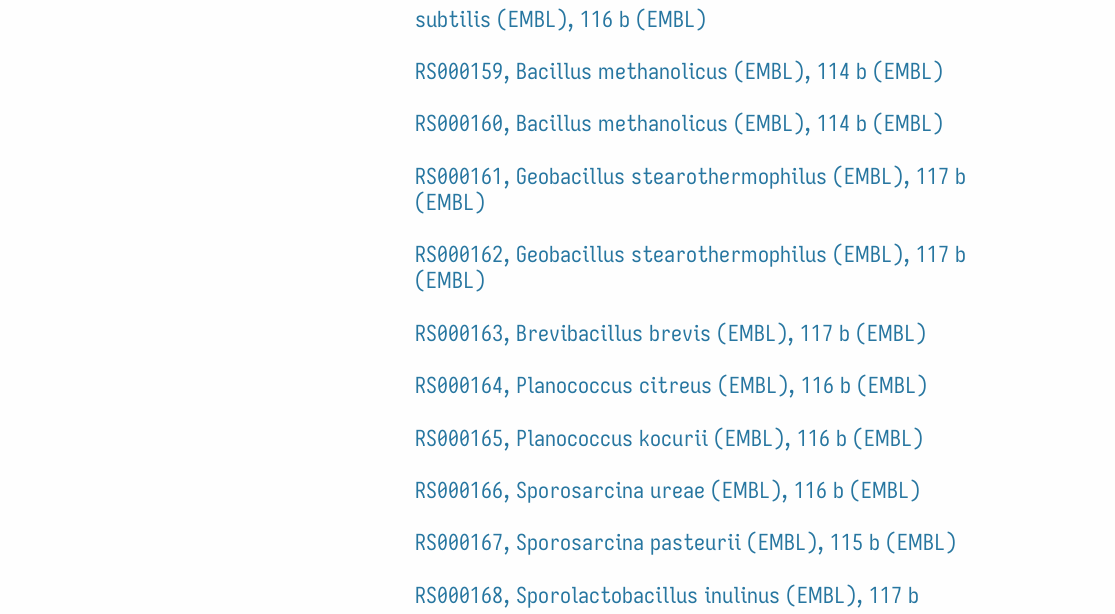subtilis (EMBL), 116 b (EMBL)

RS000159, Bacillus methanolicus (EMBL), 114 b (EMBL)

RS000160, Bacillus methanolicus (EMBL), 114 b (EMBL)

RS000161, Geobacillus stearothermophilus (EMBL), 117 b (EMBL)

RS000162, Geobacillus stearothermophilus (EMBL), 117 b (EMBL)

RS000163, Brevibacillus brevis (EMBL), 117 b (EMBL)

RS000164, Planococcus citreus (EMBL), 116 b (EMBL)

RS000165, Planococcus kocurii (EMBL), 116 b (EMBL)

RS000166, Sporosarcina ureae (EMBL), 116 b (EMBL)

RS000167, Sporosarcina pasteurii (EMBL), 115 b (EMBL)

RS000168, Sporolactobacillus inulinus (EMBL), 117 b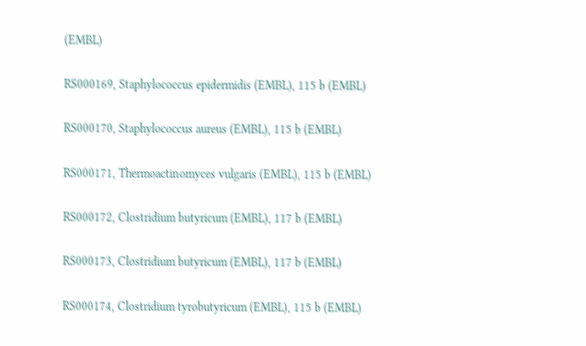(EMBL)

RS000169, Staphylococcus epidermidis (EMBL), 115 b (EMBL)

RS000170, Staphylococcus aureus (EMBL), 115 b (EMBL)

RS000171, Thermoactinomyces vulgaris (EMBL), 115 b (EMBL)

RS000172, Clostridium butyricum (EMBL), 117 b (EMBL)

RS000173, Clostridium butyricum (EMBL), 117 b (EMBL)

RS000174, Clostridium tyrobutyricum (EMBL), 115 b (EMBL)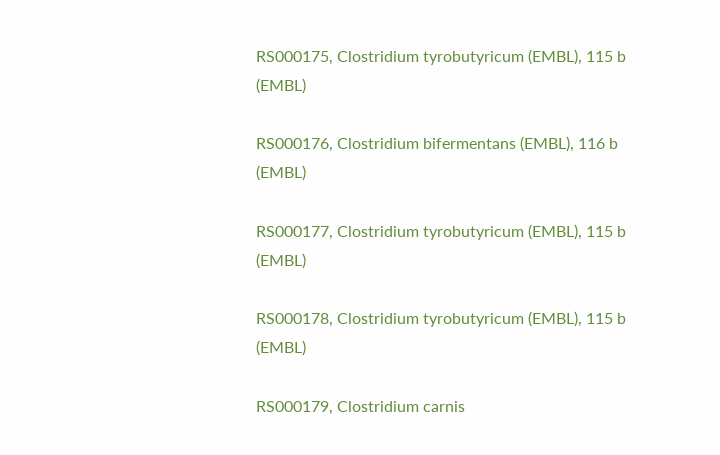RS000175, Clostridium tyrobutyricum (EMBL), 115 b (EMBL)

RS000176, Clostridium bifermentans (EMBL), 116 b (EMBL)

RS000177, Clostridium tyrobutyricum (EMBL), 115 b (EMBL)

RS000178, Clostridium tyrobutyricum (EMBL), 115 b (EMBL)

RS000179, Clostridium carnis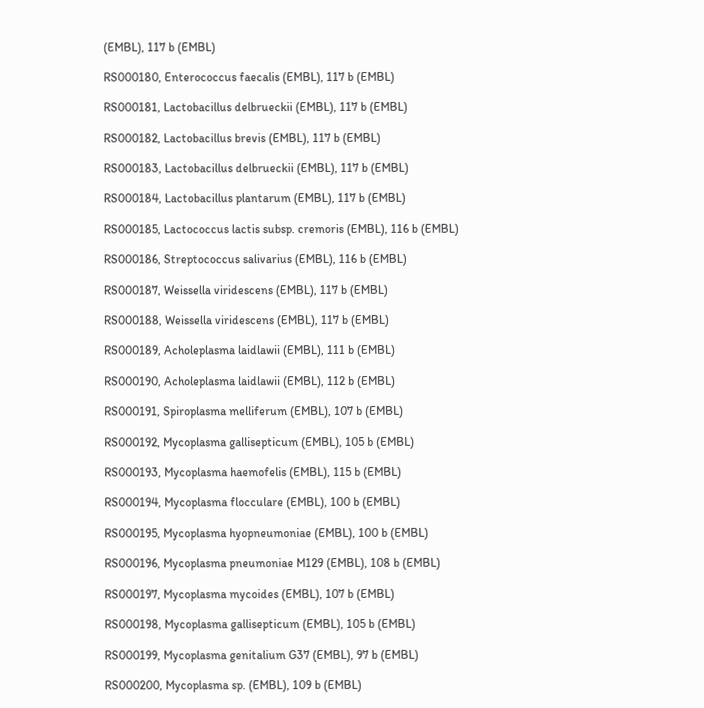(EMBL), 117 b (EMBL)

RS000180, Enterococcus faecalis (EMBL), 117 b (EMBL)

RS000181, Lactobacillus delbrueckii (EMBL), 117 b (EMBL)

RS000182, Lactobacillus brevis (EMBL), 117 b (EMBL)

RS000183, Lactobacillus delbrueckii (EMBL), 117 b (EMBL)

RS000184, Lactobacillus plantarum (EMBL), 117 b (EMBL)

RS000185, Lactococcus lactis subsp. cremoris (EMBL), 116 b (EMBL)

RS000186, Streptococcus salivarius (EMBL), 116 b (EMBL)

RS000187, Weissella viridescens (EMBL), 117 b (EMBL)

RS000188, Weissella viridescens (EMBL), 117 b (EMBL)

RS000189, Acholeplasma laidlawii (EMBL), 111 b (EMBL)

RS000190, Acholeplasma laidlawii (EMBL), 112 b (EMBL)

RS000191, Spiroplasma melliferum (EMBL), 107 b (EMBL)

RS000192, Mycoplasma gallisepticum (EMBL), 105 b (EMBL)

RS000193, Mycoplasma haemofelis (EMBL), 115 b (EMBL)

RS000194, Mycoplasma flocculare (EMBL), 100 b (EMBL)

RS000195, Mycoplasma hyopneumoniae (EMBL), 100 b (EMBL)

RS000196, Mycoplasma pneumoniae M129 (EMBL), 108 b (EMBL)

RS000197, Mycoplasma mycoides (EMBL), 107 b (EMBL)

RS000198, Mycoplasma gallisepticum (EMBL), 105 b (EMBL)

RS000199, Mycoplasma genitalium G37 (EMBL), 97 b (EMBL)

RS000200, Mycoplasma sp. (EMBL), 109 b (EMBL)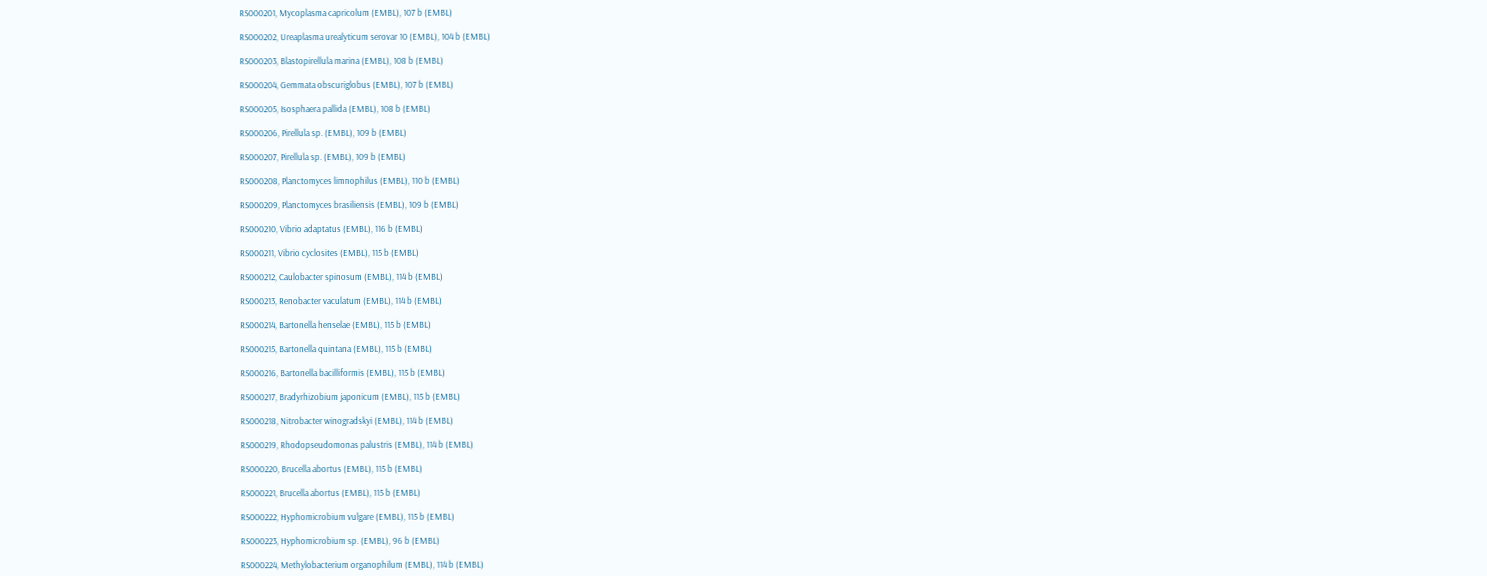RS000201, Mycoplasma capricolum (EMBL), 107 b (EMBL)

RS000202, Ureaplasma urealyticum serovar 10 (EMBL), 104 b (EMBL)

RS000203, Blastopirellula marina (EMBL), 108 b (EMBL)

RS000204, Gemmata obscuriglobus (EMBL), 107 b (EMBL)

RS000205, Isosphaera pallida (EMBL), 108 b (EMBL)

RS000206, Pirellula sp. (EMBL), 109 b (EMBL)

RS000207, Pirellula sp. (EMBL), 109 b (EMBL)

RS000208, Planctomyces limnophilus (EMBL), 110 b (EMBL)

RS000209, Planctomyces brasiliensis (EMBL), 109 b (EMBL)

RS000210, Vibrio adaptatus (EMBL), 116 b (EMBL)

RS000211, Vibrio cyclosites (EMBL), 115 b (EMBL)

RS000212, Caulobacter spinosum (EMBL), 114 b (EMBL)

RS000213, Renobacter vaculatum (EMBL), 114 b (EMBL)

RS000214, Bartonella henselae (EMBL), 115 b (EMBL)

RS000215, Bartonella quintana (EMBL), 115 b (EMBL)

RS000216, Bartonella bacilliformis (EMBL), 115 b (EMBL)

RS000217, Bradyrhizobium japonicum (EMBL), 115 b (EMBL)

RS000218, Nitrobacter winogradskyi (EMBL), 114 b (EMBL)

RS000219, Rhodopseudomonas palustris (EMBL), 114 b (EMBL)

RS000220, Brucella abortus (EMBL), 115 b (EMBL)

RS000221, Brucella abortus (EMBL), 115 b (EMBL)

RS000222, Hyphomicrobium vulgare (EMBL), 115 b (EMBL)

RS000223, Hyphomicrobium sp. (EMBL), 96 b (EMBL)

RS000224, Methylobacterium organophilum (EMBL), 114 b (EMBL)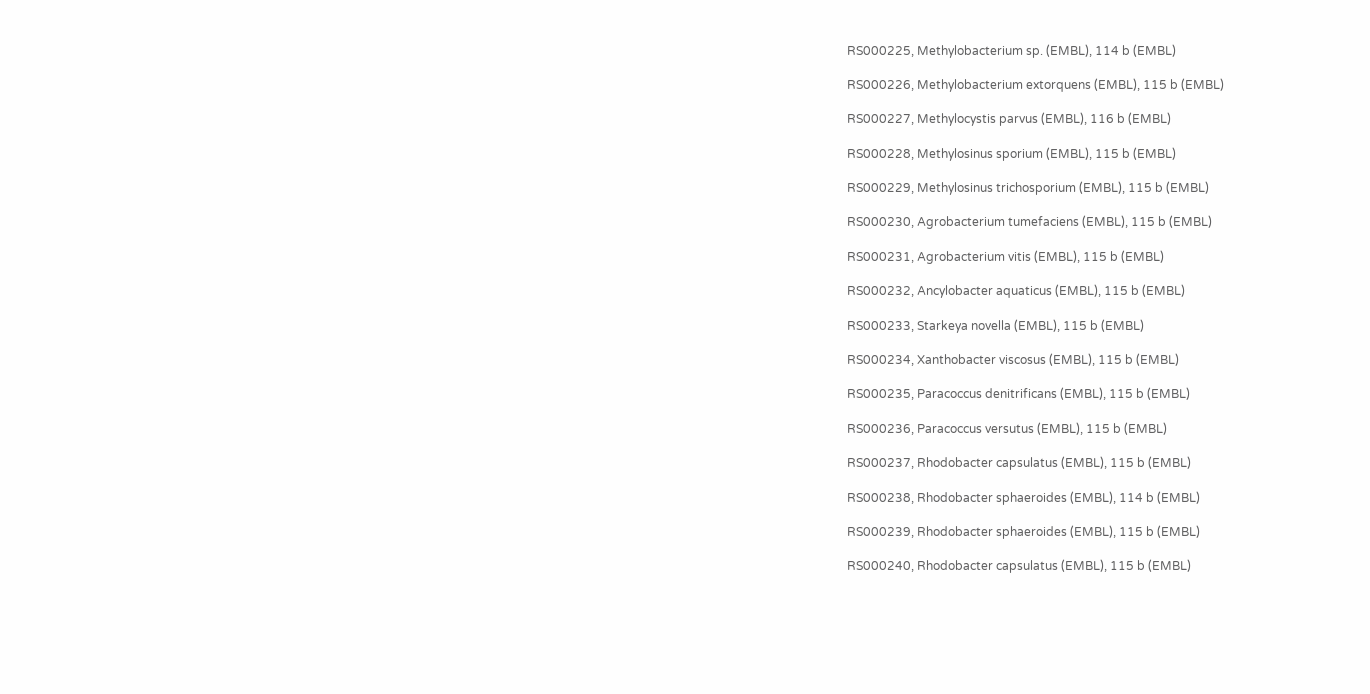RS000225, Methylobacterium sp. (EMBL), 114 b (EMBL)

RS000226, Methylobacterium extorquens (EMBL), 115 b (EMBL)

RS000227, Methylocystis parvus (EMBL), 116 b (EMBL)

RS000228, Methylosinus sporium (EMBL), 115 b (EMBL)

RS000229, Methylosinus trichosporium (EMBL), 115 b (EMBL)

RS000230, Agrobacterium tumefaciens (EMBL), 115 b (EMBL)

RS000231, Agrobacterium vitis (EMBL), 115 b (EMBL)

RS000232, Ancylobacter aquaticus (EMBL), 115 b (EMBL)

RS000233, Starkeya novella (EMBL), 115 b (EMBL)

RS000234, Xanthobacter viscosus (EMBL), 115 b (EMBL)

RS000235, Paracoccus denitrificans (EMBL), 115 b (EMBL)

RS000236, Paracoccus versutus (EMBL), 115 b (EMBL)

RS000237, Rhodobacter capsulatus (EMBL), 115 b (EMBL)

RS000238, Rhodobacter sphaeroides (EMBL), 114 b (EMBL)

RS000239, Rhodobacter sphaeroides (EMBL), 115 b (EMBL)

RS000240, Rhodobacter capsulatus (EMBL), 115 b (EMBL)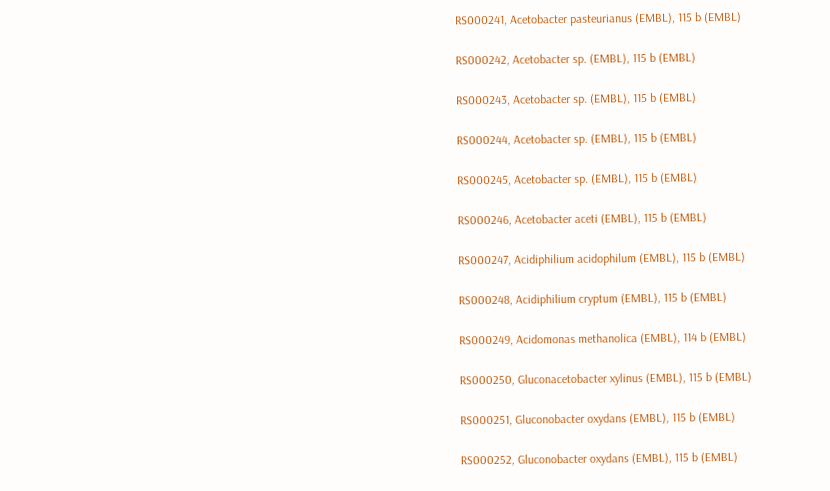RS000241, Acetobacter pasteurianus (EMBL), 115 b (EMBL)

RS000242, Acetobacter sp. (EMBL), 115 b (EMBL)

RS000243, Acetobacter sp. (EMBL), 115 b (EMBL)

RS000244, Acetobacter sp. (EMBL), 115 b (EMBL)

RS000245, Acetobacter sp. (EMBL), 115 b (EMBL)

RS000246, Acetobacter aceti (EMBL), 115 b (EMBL)

RS000247, Acidiphilium acidophilum (EMBL), 115 b (EMBL)

RS000248, Acidiphilium cryptum (EMBL), 115 b (EMBL)

RS000249, Acidomonas methanolica (EMBL), 114 b (EMBL)

RS000250, Gluconacetobacter xylinus (EMBL), 115 b (EMBL)

RS000251, Gluconobacter oxydans (EMBL), 115 b (EMBL)

RS000252, Gluconobacter oxydans (EMBL), 115 b (EMBL)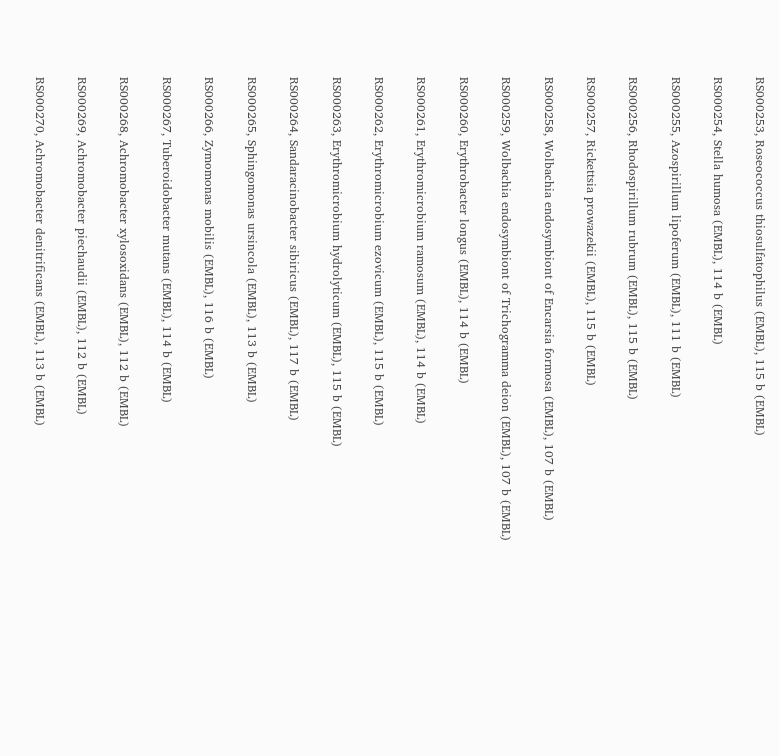RS000253, Roseococcus thiosulfatophilus (EMBL), 115 b (EMBL)

RS000254, Stella humosa (EMBL), 114 b (EMBL)

RS000255, Azospirillum lipoferum (EMBL), 111 b (EMBL)

RS000256, Rhodospirillum rubrum (EMBL), 115 b (EMBL)

RS000257, Rickettsia prowazekii (EMBL), 115 b (EMBL)

RS000258, Wolbachia endosymbiont of Encarsia formosa (EMBL), 107 b (EMBL)

RS000259, Wolbachia endosymbiont of Trichogramma deion (EMBL), 107 b (EMBL)

RS000260, Erythrobacter longus (EMBL), 114 b (EMBL)

RS000261, Erythromicrobium ramosum (EMBL), 114 b (EMBL)

RS000262, Erythromicrobium ezovicum (EMBL), 115 b (EMBL)

RS000263, Erythromicrobium hydrolyticum (EMBL), 115 b (EMBL)

RS000264, Sandaracinobacter sibiricus (EMBL), 117 b (EMBL)

RS000265, Sphingomonas ursincola (EMBL), 113 b (EMBL)

RS000266, Zymomonas mobilis (EMBL), 116 b (EMBL)

RS000267, Tuberoidobacter mutans (EMBL), 114 b (EMBL)

RS000268, Achromobacter xylosoxidans (EMBL), 112 b (EMBL)

RS000269, Achromobacter piechaudii (EMBL), 112 b (EMBL)

RS000270, Achromobacter denitrificans (EMBL), 113 b (EMBL)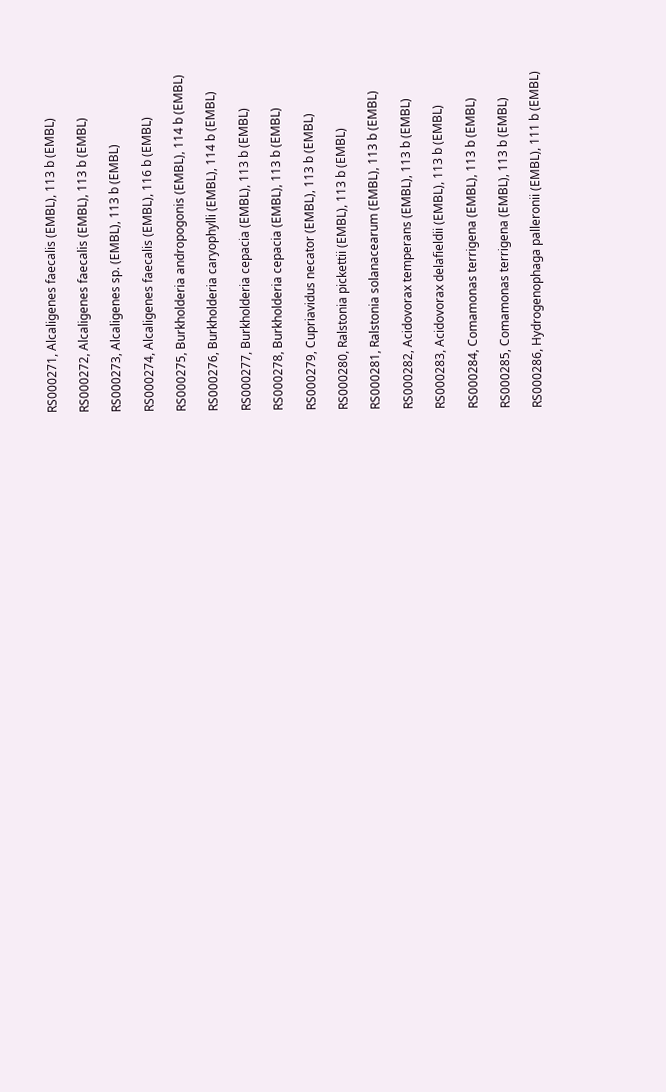RS000271, Alcaligenes faecalis (EMBL), 113 b (EMBL)

RS000272, Alcaligenes faecalis (EMBL), 113 b (EMBL)

RS000273, Alcaligenes sp. (EMBL), 113 b (EMBL)

RS000274, Alcaligenes faecalis (EMBL), 116 b (EMBL)

RS000275, Burkholderia andropogonis (EMBL), 114 b (EMBL)

RS000276, Burkholderia caryophylli (EMBL), 114 b (EMBL)

RS000277, Burkholderia cepacia (EMBL), 113 b (EMBL)

RS000278, Burkholderia cepacia (EMBL), 113 b (EMBL)

RS000279, Cupriavidus necator (EMBL), 113 b (EMBL)

RS000280, Ralstonia pickettii (EMBL), 113 b (EMBL)

RS000281, Ralstonia solanacearum (EMBL), 113 b (EMBL)

RS000282, Acidovorax temperans (EMBL), 113 b (EMBL)

RS000283, Acidovorax delafieldii (EMBL), 113 b (EMBL)

RS000284, Comamonas terrigena (EMBL), 113 b (EMBL)

RS000285, Comamonas terrigena (EMBL), 113 b (EMBL)

RS000286, Hydrogenophaga palleronii (EMBL), 111 b (EMBL)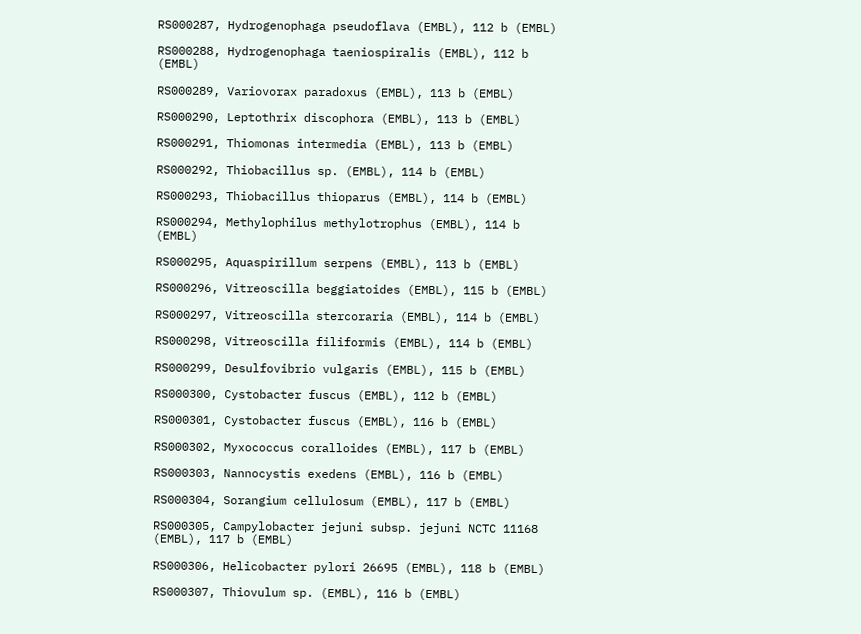RS000287, Hydrogenophaga pseudoflava (EMBL), 112 b (EMBL)

RS000288, Hydrogenophaga taeniospiralis (EMBL), 112 b (EMBL)

RS000289, Variovorax paradoxus (EMBL), 113 b (EMBL)

RS000290, Leptothrix discophora (EMBL), 113 b (EMBL)

RS000291, Thiomonas intermedia (EMBL), 113 b (EMBL)

RS000292, Thiobacillus sp. (EMBL), 114 b (EMBL)

RS000293, Thiobacillus thioparus (EMBL), 114 b (EMBL)

RS000294, Methylophilus methylotrophus (EMBL), 114 b (EMBL)

RS000295, Aquaspirillum serpens (EMBL), 113 b (EMBL)

RS000296, Vitreoscilla beggiatoides (EMBL), 115 b (EMBL)

RS000297, Vitreoscilla stercoraria (EMBL), 114 b (EMBL)

RS000298, Vitreoscilla filiformis (EMBL), 114 b (EMBL)

RS000299, Desulfovibrio vulgaris (EMBL), 115 b (EMBL)

RS000300, Cystobacter fuscus (EMBL), 112 b (EMBL)

RS000301, Cystobacter fuscus (EMBL), 116 b (EMBL)

RS000302, Myxococcus coralloides (EMBL), 117 b (EMBL)

RS000303, Nannocystis exedens (EMBL), 116 b (EMBL)

RS000304, Sorangium cellulosum (EMBL), 117 b (EMBL)

RS000305, Campylobacter jejuni subsp. jejuni NCTC 11168 (EMBL), 117 b (EMBL)

RS000306, Helicobacter pylori 26695 (EMBL), 118 b (EMBL)

RS000307, Thiovulum sp. (EMBL), 116 b (EMBL)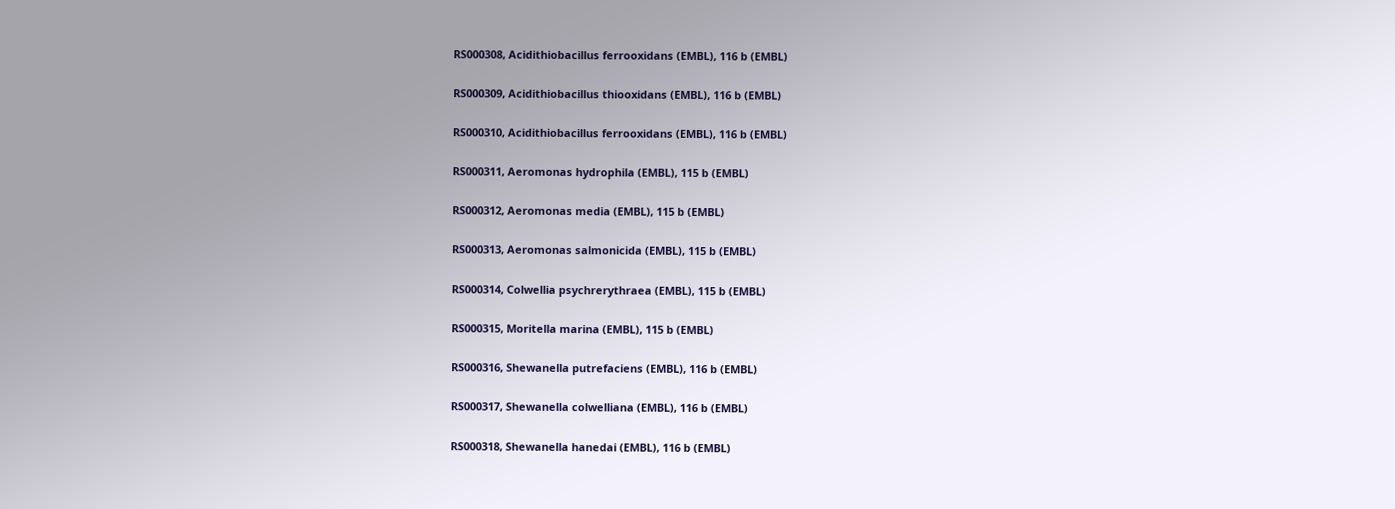RS000308, Acidithiobacillus ferrooxidans (EMBL), 116 b (EMBL)

RS000309, Acidithiobacillus thiooxidans (EMBL), 116 b (EMBL)

RS000310, Acidithiobacillus ferrooxidans (EMBL), 116 b (EMBL)

RS000311, Aeromonas hydrophila (EMBL), 115 b (EMBL)

RS000312, Aeromonas media (EMBL), 115 b (EMBL)

RS000313, Aeromonas salmonicida (EMBL), 115 b (EMBL)

RS000314, Colwellia psychrerythraea (EMBL), 115 b (EMBL)

RS000315, Moritella marina (EMBL), 115 b (EMBL)

RS000316, Shewanella putrefaciens (EMBL), 116 b (EMBL)

RS000317, Shewanella colwelliana (EMBL), 116 b (EMBL)

RS000318, Shewanella hanedai (EMBL), 116 b (EMBL)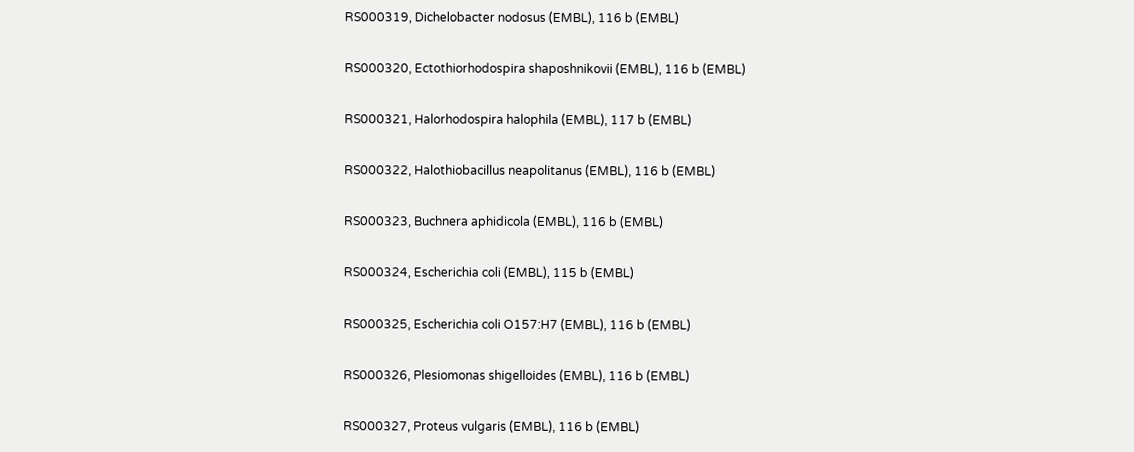RS000319, Dichelobacter nodosus (EMBL), 116 b (EMBL)

RS000320, Ectothiorhodospira shaposhnikovii (EMBL), 116 b (EMBL)

RS000321, Halorhodospira halophila (EMBL), 117 b (EMBL)

RS000322, Halothiobacillus neapolitanus (EMBL), 116 b (EMBL)

RS000323, Buchnera aphidicola (EMBL), 116 b (EMBL)

RS000324, Escherichia coli (EMBL), 115 b (EMBL)

RS000325, Escherichia coli O157:H7 (EMBL), 116 b (EMBL)

RS000326, Plesiomonas shigelloides (EMBL), 116 b (EMBL)

RS000327, Proteus vulgaris (EMBL), 116 b (EMBL)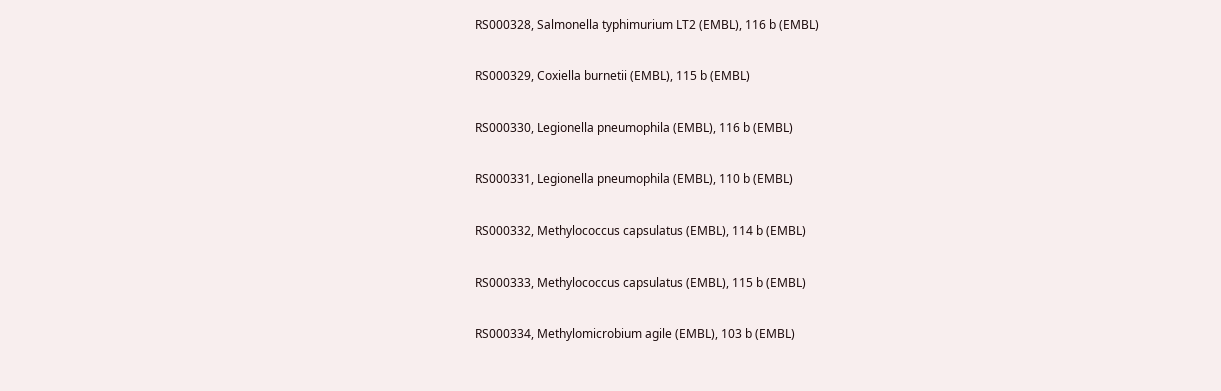RS000328, Salmonella typhimurium LT2 (EMBL), 116 b (EMBL)

RS000329, Coxiella burnetii (EMBL), 115 b (EMBL)

RS000330, Legionella pneumophila (EMBL), 116 b (EMBL)

RS000331, Legionella pneumophila (EMBL), 110 b (EMBL)

RS000332, Methylococcus capsulatus (EMBL), 114 b (EMBL)

RS000333, Methylococcus capsulatus (EMBL), 115 b (EMBL)

RS000334, Methylomicrobium agile (EMBL), 103 b (EMBL)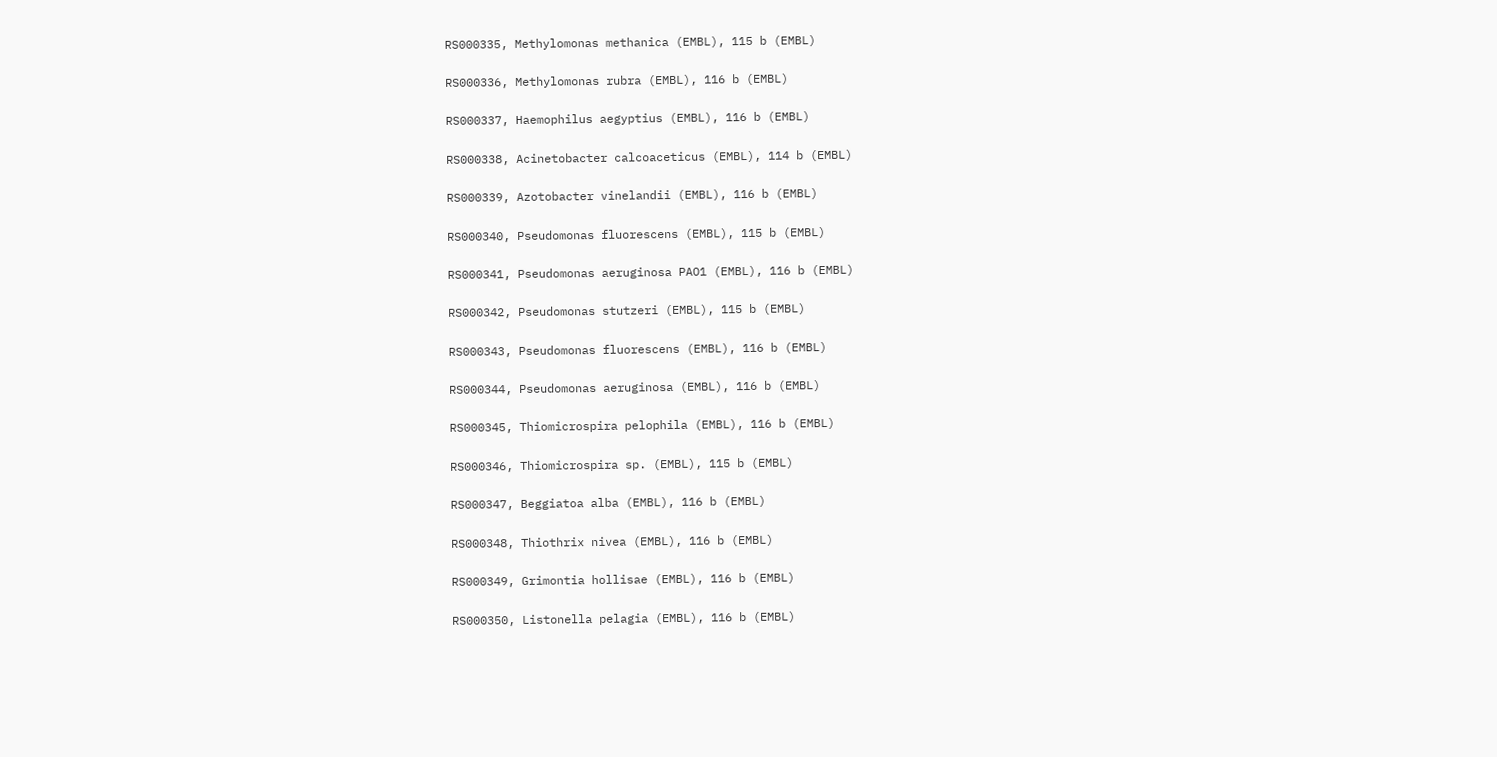RS000335, Methylomonas methanica (EMBL), 115 b (EMBL)

RS000336, Methylomonas rubra (EMBL), 116 b (EMBL)

RS000337, Haemophilus aegyptius (EMBL), 116 b (EMBL)

RS000338, Acinetobacter calcoaceticus (EMBL), 114 b (EMBL)

RS000339, Azotobacter vinelandii (EMBL), 116 b (EMBL)

RS000340, Pseudomonas fluorescens (EMBL), 115 b (EMBL)

RS000341, Pseudomonas aeruginosa PAO1 (EMBL), 116 b (EMBL)

RS000342, Pseudomonas stutzeri (EMBL), 115 b (EMBL)

RS000343, Pseudomonas fluorescens (EMBL), 116 b (EMBL)

RS000344, Pseudomonas aeruginosa (EMBL), 116 b (EMBL)

RS000345, Thiomicrospira pelophila (EMBL), 116 b (EMBL)

RS000346, Thiomicrospira sp. (EMBL), 115 b (EMBL)

RS000347, Beggiatoa alba (EMBL), 116 b (EMBL)

RS000348, Thiothrix nivea (EMBL), 116 b (EMBL)

RS000349, Grimontia hollisae (EMBL), 116 b (EMBL)

RS000350, Listonella pelagia (EMBL), 116 b (EMBL)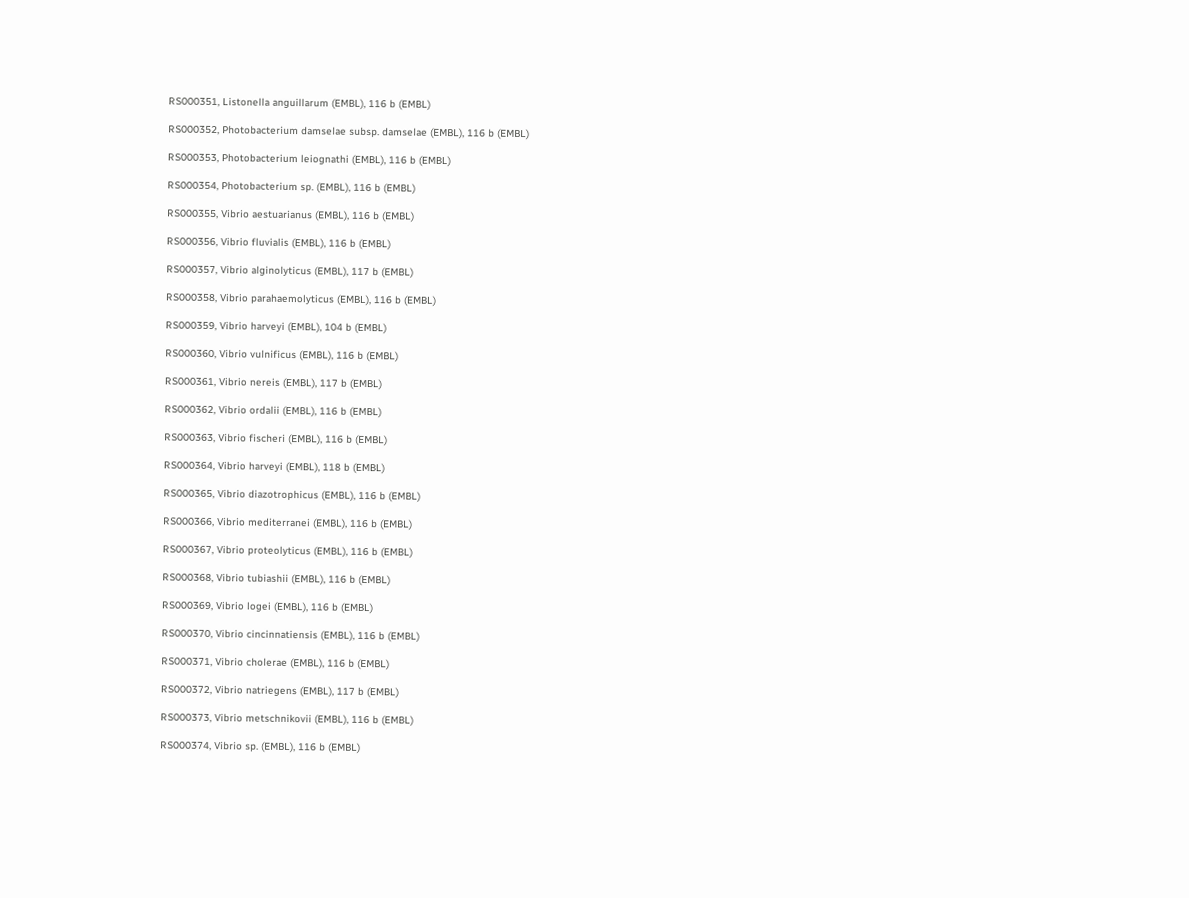RS000351, Listonella anguillarum (EMBL), 116 b (EMBL)

RS000352, Photobacterium damselae subsp. damselae (EMBL), 116 b (EMBL)

RS000353, Photobacterium leiognathi (EMBL), 116 b (EMBL)

RS000354, Photobacterium sp. (EMBL), 116 b (EMBL)

RS000355, Vibrio aestuarianus (EMBL), 116 b (EMBL)

RS000356, Vibrio fluvialis (EMBL), 116 b (EMBL)

RS000357, Vibrio alginolyticus (EMBL), 117 b (EMBL)

RS000358, Vibrio parahaemolyticus (EMBL), 116 b (EMBL)

RS000359, Vibrio harveyi (EMBL), 104 b (EMBL)

RS000360, Vibrio vulnificus (EMBL), 116 b (EMBL)

RS000361, Vibrio nereis (EMBL), 117 b (EMBL)

RS000362, Vibrio ordalii (EMBL), 116 b (EMBL)

RS000363, Vibrio fischeri (EMBL), 116 b (EMBL)

RS000364, Vibrio harveyi (EMBL), 118 b (EMBL)

RS000365, Vibrio diazotrophicus (EMBL), 116 b (EMBL)

RS000366, Vibrio mediterranei (EMBL), 116 b (EMBL)

RS000367, Vibrio proteolyticus (EMBL), 116 b (EMBL)

RS000368, Vibrio tubiashii (EMBL), 116 b (EMBL)

RS000369, Vibrio logei (EMBL), 116 b (EMBL)

RS000370, Vibrio cincinnatiensis (EMBL), 116 b (EMBL)

RS000371, Vibrio cholerae (EMBL), 116 b (EMBL)

RS000372, Vibrio natriegens (EMBL), 117 b (EMBL)

RS000373, Vibrio metschnikovii (EMBL), 116 b (EMBL)

RS000374, Vibrio sp. (EMBL), 116 b (EMBL)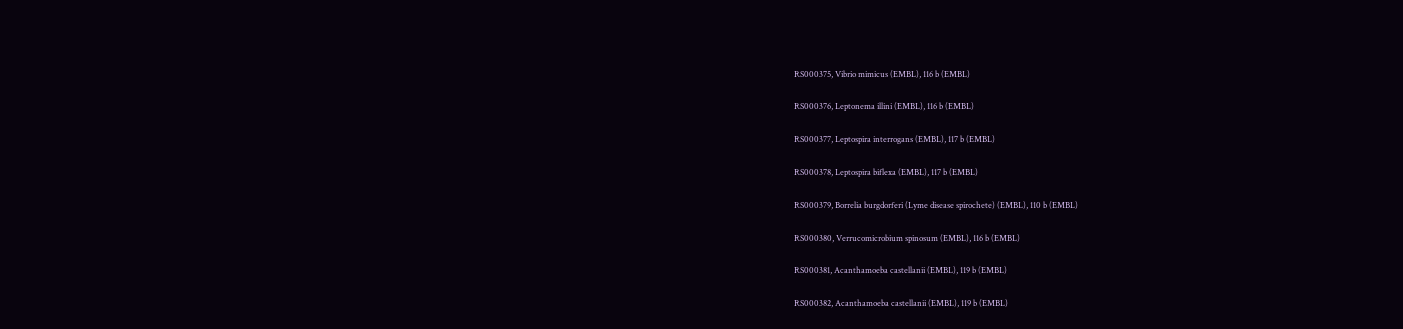RS000375, Vibrio mimicus (EMBL), 116 b (EMBL)

RS000376, Leptonema illini (EMBL), 116 b (EMBL)

RS000377, Leptospira interrogans (EMBL), 117 b (EMBL)

RS000378, Leptospira biflexa (EMBL), 117 b (EMBL)

RS000379, Borrelia burgdorferi (Lyme disease spirochete) (EMBL), 110 b (EMBL)

RS000380, Verrucomicrobium spinosum (EMBL), 116 b (EMBL)

RS000381, Acanthamoeba castellanii (EMBL), 119 b (EMBL)

RS000382, Acanthamoeba castellanii (EMBL), 119 b (EMBL)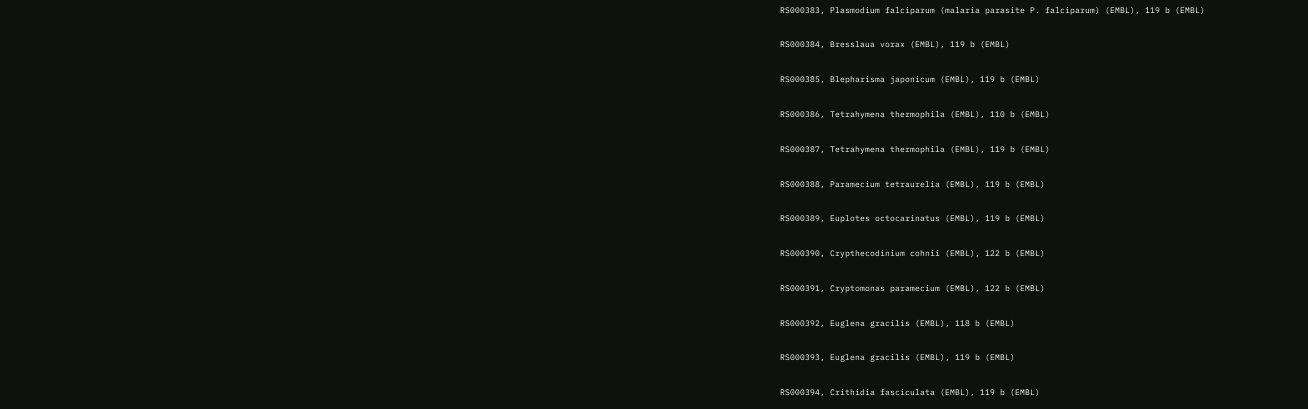RS000383, Plasmodium falciparum (malaria parasite P. falciparum) (EMBL), 119 b (EMBL)

RS000384, Bresslaua vorax (EMBL), 119 b (EMBL)

RS000385, Blepharisma japonicum (EMBL), 119 b (EMBL)

RS000386, Tetrahymena thermophila (EMBL), 110 b (EMBL)

RS000387, Tetrahymena thermophila (EMBL), 119 b (EMBL)

RS000388, Paramecium tetraurelia (EMBL), 119 b (EMBL)

RS000389, Euplotes octocarinatus (EMBL), 119 b (EMBL)

RS000390, Crypthecodinium cohnii (EMBL), 122 b (EMBL)

RS000391, Cryptomonas paramecium (EMBL), 122 b (EMBL)

RS000392, Euglena gracilis (EMBL), 118 b (EMBL)

RS000393, Euglena gracilis (EMBL), 119 b (EMBL)

RS000394, Crithidia fasciculata (EMBL), 119 b (EMBL)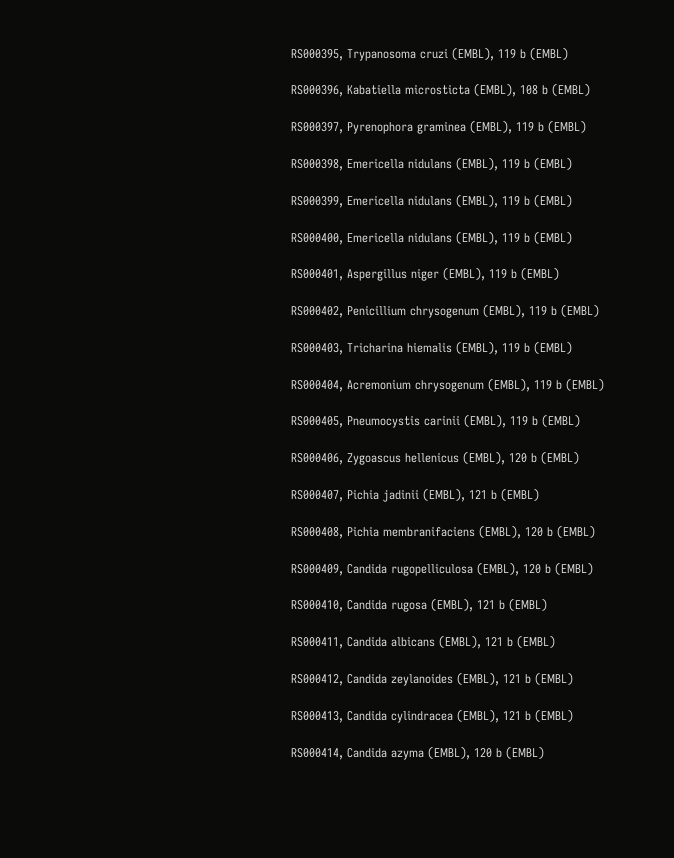RS000395, Trypanosoma cruzi (EMBL), 119 b (EMBL)

RS000396, Kabatiella microsticta (EMBL), 108 b (EMBL)

RS000397, Pyrenophora graminea (EMBL), 119 b (EMBL)

RS000398, Emericella nidulans (EMBL), 119 b (EMBL)

RS000399, Emericella nidulans (EMBL), 119 b (EMBL)

RS000400, Emericella nidulans (EMBL), 119 b (EMBL)

RS000401, Aspergillus niger (EMBL), 119 b (EMBL)

RS000402, Penicillium chrysogenum (EMBL), 119 b (EMBL)

RS000403, Tricharina hiemalis (EMBL), 119 b (EMBL)

RS000404, Acremonium chrysogenum (EMBL), 119 b (EMBL)

RS000405, Pneumocystis carinii (EMBL), 119 b (EMBL)

RS000406, Zygoascus hellenicus (EMBL), 120 b (EMBL)

RS000407, Pichia jadinii (EMBL), 121 b (EMBL)

RS000408, Pichia membranifaciens (EMBL), 120 b (EMBL)

RS000409, Candida rugopelliculosa (EMBL), 120 b (EMBL)

RS000410, Candida rugosa (EMBL), 121 b (EMBL)

RS000411, Candida albicans (EMBL), 121 b (EMBL)

RS000412, Candida zeylanoides (EMBL), 121 b (EMBL)

RS000413, Candida cylindracea (EMBL), 121 b (EMBL)

RS000414, Candida azyma (EMBL), 120 b (EMBL)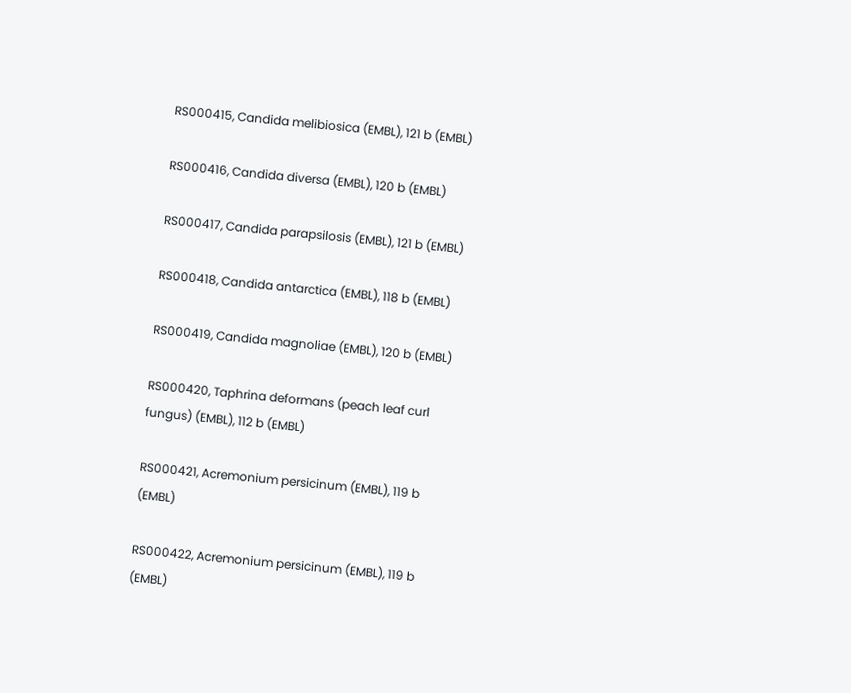RS000415, Candida melibiosica (EMBL), 121 b (EMBL)

RS000416, Candida diversa (EMBL), 120 b (EMBL)

RS000417, Candida parapsilosis (EMBL), 121 b (EMBL)

RS000418, Candida antarctica (EMBL), 118 b (EMBL)

RS000419, Candida magnoliae (EMBL), 120 b (EMBL)

RS000420, Taphrina deformans (peach leaf curl fungus) (EMBL), 112 b (EMBL)

RS000421, Acremonium persicinum (EMBL), 119 b (EMBL)

RS000422, Acremonium persicinum (EMBL), 119 b (EMBL)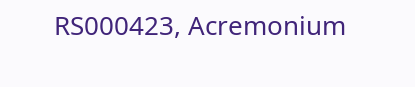RS000423, Acremonium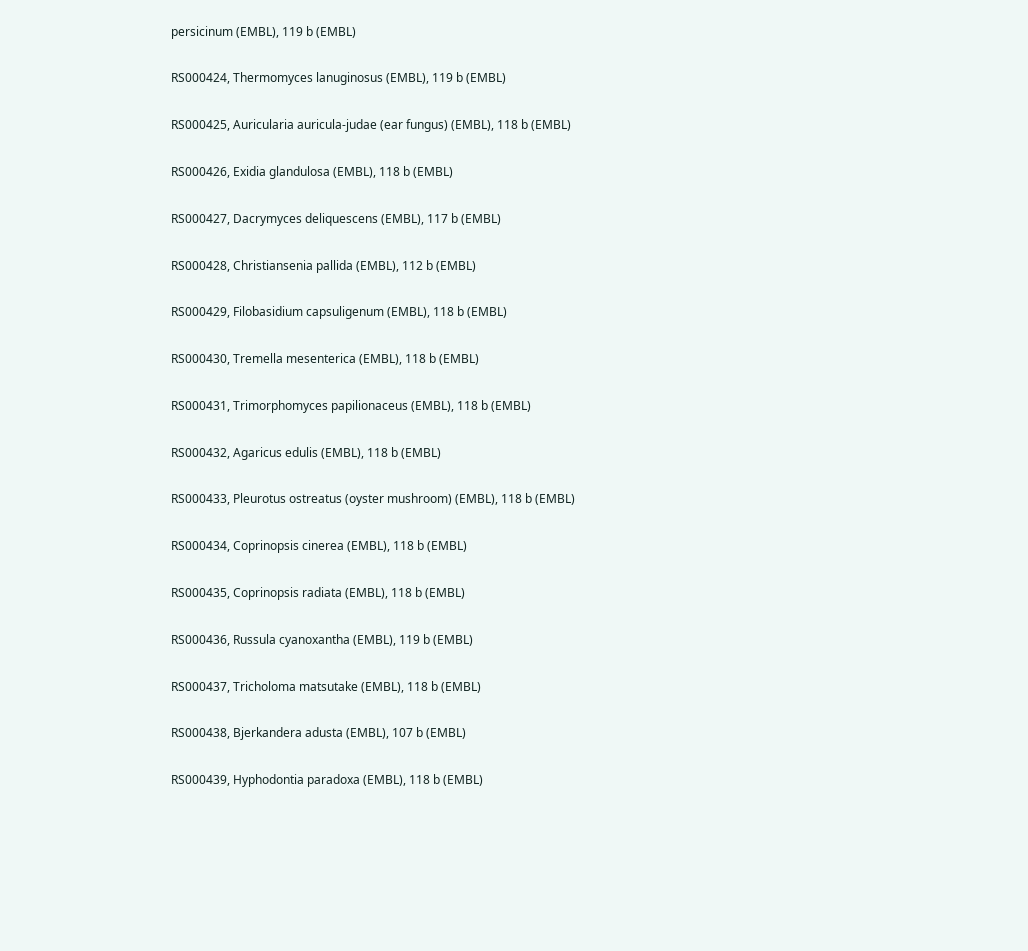persicinum (EMBL), 119 b (EMBL)

RS000424, Thermomyces lanuginosus (EMBL), 119 b (EMBL)

RS000425, Auricularia auricula-judae (ear fungus) (EMBL), 118 b (EMBL)

RS000426, Exidia glandulosa (EMBL), 118 b (EMBL)

RS000427, Dacrymyces deliquescens (EMBL), 117 b (EMBL)

RS000428, Christiansenia pallida (EMBL), 112 b (EMBL)

RS000429, Filobasidium capsuligenum (EMBL), 118 b (EMBL)

RS000430, Tremella mesenterica (EMBL), 118 b (EMBL)

RS000431, Trimorphomyces papilionaceus (EMBL), 118 b (EMBL)

RS000432, Agaricus edulis (EMBL), 118 b (EMBL)

RS000433, Pleurotus ostreatus (oyster mushroom) (EMBL), 118 b (EMBL)

RS000434, Coprinopsis cinerea (EMBL), 118 b (EMBL)

RS000435, Coprinopsis radiata (EMBL), 118 b (EMBL)

RS000436, Russula cyanoxantha (EMBL), 119 b (EMBL)

RS000437, Tricholoma matsutake (EMBL), 118 b (EMBL)

RS000438, Bjerkandera adusta (EMBL), 107 b (EMBL)

RS000439, Hyphodontia paradoxa (EMBL), 118 b (EMBL)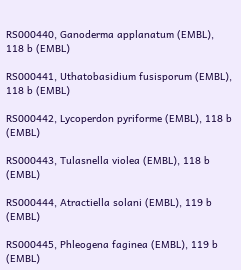RS000440, Ganoderma applanatum (EMBL), 118 b (EMBL)

RS000441, Uthatobasidium fusisporum (EMBL), 118 b (EMBL)

RS000442, Lycoperdon pyriforme (EMBL), 118 b (EMBL)

RS000443, Tulasnella violea (EMBL), 118 b (EMBL)

RS000444, Atractiella solani (EMBL), 119 b (EMBL)

RS000445, Phleogena faginea (EMBL), 119 b (EMBL)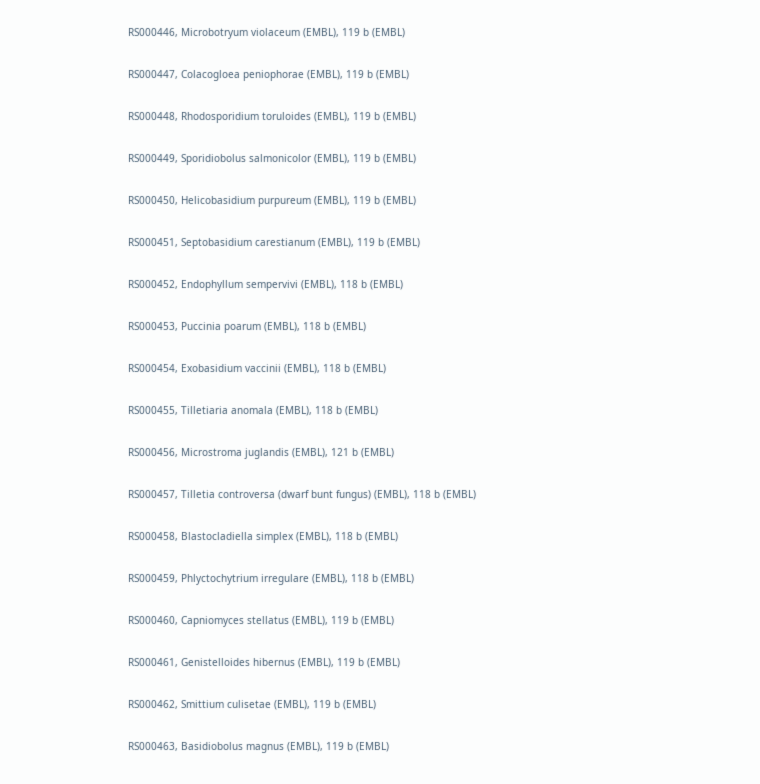RS000446, Microbotryum violaceum (EMBL), 119 b (EMBL)

RS000447, Colacogloea peniophorae (EMBL), 119 b (EMBL)

RS000448, Rhodosporidium toruloides (EMBL), 119 b (EMBL)

RS000449, Sporidiobolus salmonicolor (EMBL), 119 b (EMBL)

RS000450, Helicobasidium purpureum (EMBL), 119 b (EMBL)

RS000451, Septobasidium carestianum (EMBL), 119 b (EMBL)

RS000452, Endophyllum sempervivi (EMBL), 118 b (EMBL)

RS000453, Puccinia poarum (EMBL), 118 b (EMBL)

RS000454, Exobasidium vaccinii (EMBL), 118 b (EMBL)

RS000455, Tilletiaria anomala (EMBL), 118 b (EMBL)

RS000456, Microstroma juglandis (EMBL), 121 b (EMBL)

RS000457, Tilletia controversa (dwarf bunt fungus) (EMBL), 118 b (EMBL)

RS000458, Blastocladiella simplex (EMBL), 118 b (EMBL)

RS000459, Phlyctochytrium irregulare (EMBL), 118 b (EMBL)

RS000460, Capniomyces stellatus (EMBL), 119 b (EMBL)

RS000461, Genistelloides hibernus (EMBL), 119 b (EMBL)

RS000462, Smittium culisetae (EMBL), 119 b (EMBL)

RS000463, Basidiobolus magnus (EMBL), 119 b (EMBL)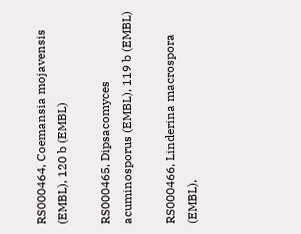RS000464, Coemansia mojavensis (EMBL), 120 b (EMBL)

RS000465, Dipsacomyces acuminosporus (EMBL), 119 b (EMBL)

RS000466, Linderina macrospora (EMBL),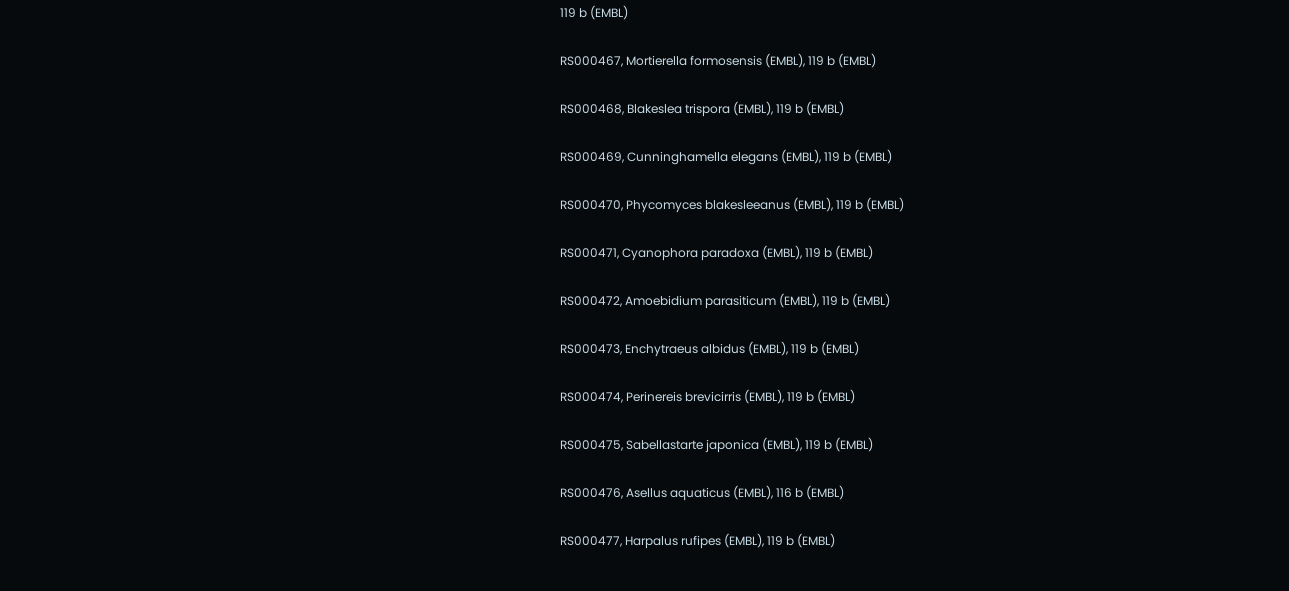119 b (EMBL)

RS000467, Mortierella formosensis (EMBL), 119 b (EMBL)

RS000468, Blakeslea trispora (EMBL), 119 b (EMBL)

RS000469, Cunninghamella elegans (EMBL), 119 b (EMBL)

RS000470, Phycomyces blakesleeanus (EMBL), 119 b (EMBL)

RS000471, Cyanophora paradoxa (EMBL), 119 b (EMBL)

RS000472, Amoebidium parasiticum (EMBL), 119 b (EMBL)

RS000473, Enchytraeus albidus (EMBL), 119 b (EMBL)

RS000474, Perinereis brevicirris (EMBL), 119 b (EMBL)

RS000475, Sabellastarte japonica (EMBL), 119 b (EMBL)

RS000476, Asellus aquaticus (EMBL), 116 b (EMBL)

RS000477, Harpalus rufipes (EMBL), 119 b (EMBL)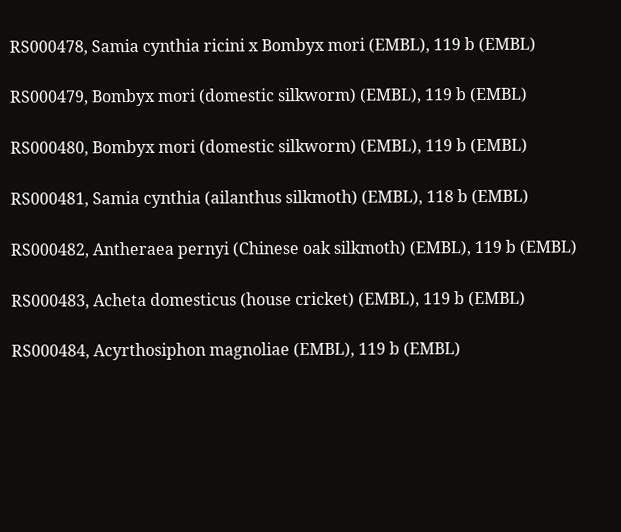RS000478, Samia cynthia ricini x Bombyx mori (EMBL), 119 b (EMBL)

RS000479, Bombyx mori (domestic silkworm) (EMBL), 119 b (EMBL)

RS000480, Bombyx mori (domestic silkworm) (EMBL), 119 b (EMBL)

RS000481, Samia cynthia (ailanthus silkmoth) (EMBL), 118 b (EMBL)

RS000482, Antheraea pernyi (Chinese oak silkmoth) (EMBL), 119 b (EMBL)

RS000483, Acheta domesticus (house cricket) (EMBL), 119 b (EMBL)

RS000484, Acyrthosiphon magnoliae (EMBL), 119 b (EMBL)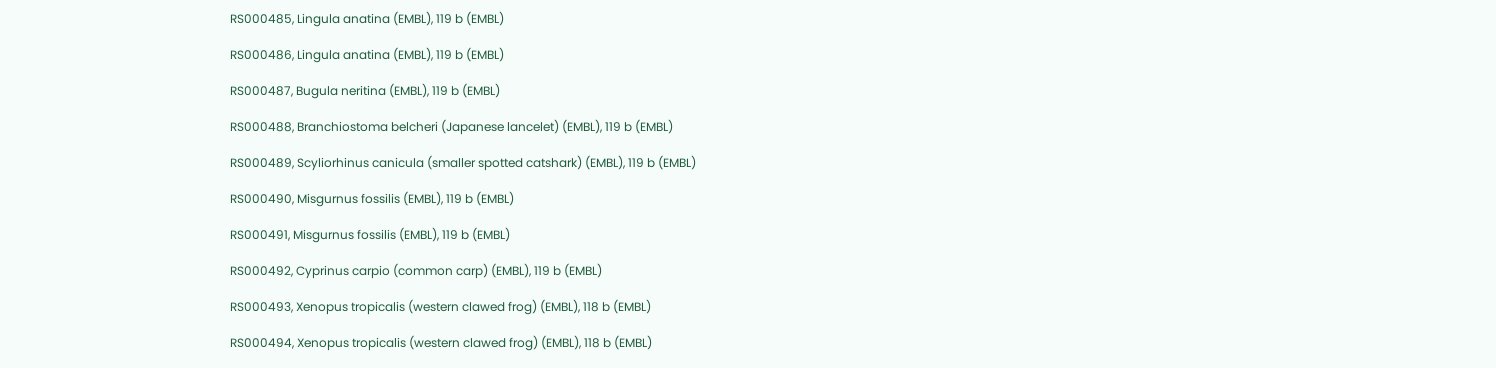RS000485, Lingula anatina (EMBL), 119 b (EMBL)

RS000486, Lingula anatina (EMBL), 119 b (EMBL)

RS000487, Bugula neritina (EMBL), 119 b (EMBL)

RS000488, Branchiostoma belcheri (Japanese lancelet) (EMBL), 119 b (EMBL)

RS000489, Scyliorhinus canicula (smaller spotted catshark) (EMBL), 119 b (EMBL)

RS000490, Misgurnus fossilis (EMBL), 119 b (EMBL)

RS000491, Misgurnus fossilis (EMBL), 119 b (EMBL)

RS000492, Cyprinus carpio (common carp) (EMBL), 119 b (EMBL)

RS000493, Xenopus tropicalis (western clawed frog) (EMBL), 118 b (EMBL)

RS000494, Xenopus tropicalis (western clawed frog) (EMBL), 118 b (EMBL)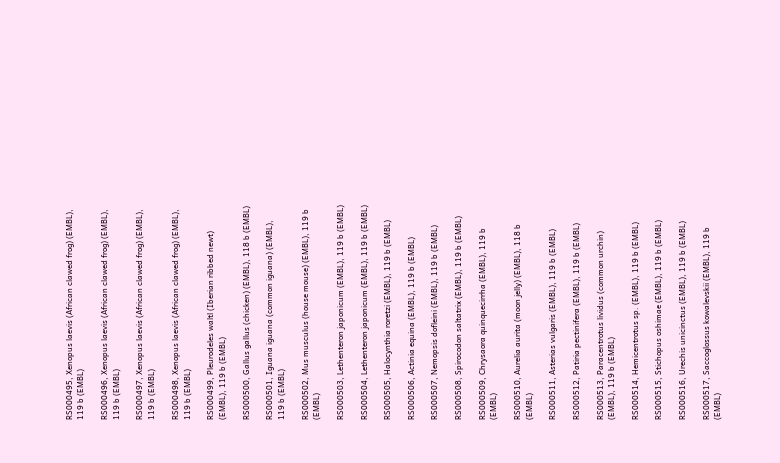RS000495, Xenopus laevis (African clawed frog) (EMBL), 119 b (EMBL)

RS000496, Xenopus laevis (African clawed frog) (EMBL), 119 b (EMBL)

RS000497, Xenopus laevis (African clawed frog) (EMBL), 119 b (EMBL)

RS000498, Xenopus laevis (African clawed frog) (EMBL), 119 b (EMBL)

RS000499, Pleurodeles waltl (Iberian ribbed newt) (EMBL), 119 b (EMBL)

RS000500, Gallus gallus (chicken) (EMBL), 118 b (EMBL)

RS000501, Iguana iguana (common iguana) (EMBL), 119 b (EMBL)

RS000502, Mus musculus (house mouse) (EMBL), 119 b (EMBL)

RS000503, Lethenteron japonicum (EMBL), 119 b (EMBL)

RS000504, Lethenteron japonicum (EMBL), 119 b (EMBL)

RS000505, Halocynthia roretzi (EMBL), 119 b (EMBL)

RS000506, Actinia equina (EMBL), 119 b (EMBL)

RS000507, Nemopsis dofleini (EMBL), 119 b (EMBL)

RS000508, Spirocodon saltatrix (EMBL), 119 b (EMBL)

RS000509, Chrysaora quinquecirrha (EMBL), 119 b (EMBL)

RS000510, Aurelia aurita (moon jelly) (EMBL), 118 b (EMBL)

RS000511, Asterias vulgaris (EMBL), 119 b (EMBL)

RS000512, Patiria pectinifera (EMBL), 119 b (EMBL)

RS000513, Paracentrotus lividus (common urchin) (EMBL), 119 b (EMBL)

RS000514, Hemicentrotus sp. (EMBL), 119 b (EMBL)

RS000515, Stichopus oshimae (EMBL), 119 b (EMBL)

RS000516, Urechis unicinctus (EMBL), 119 b (EMBL)

RS000517, Saccoglossus kowalevskii (EMBL), 119 b (EMBL)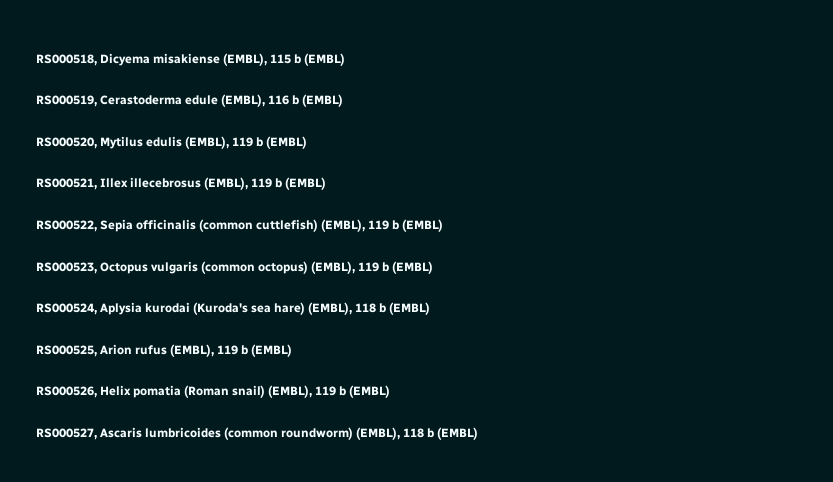RS000518, Dicyema misakiense (EMBL), 115 b (EMBL)

RS000519, Cerastoderma edule (EMBL), 116 b (EMBL)

RS000520, Mytilus edulis (EMBL), 119 b (EMBL)

RS000521, Illex illecebrosus (EMBL), 119 b (EMBL)

RS000522, Sepia officinalis (common cuttlefish) (EMBL), 119 b (EMBL)

RS000523, Octopus vulgaris (common octopus) (EMBL), 119 b (EMBL)

RS000524, Aplysia kurodai (Kuroda's sea hare) (EMBL), 118 b (EMBL)

RS000525, Arion rufus (EMBL), 119 b (EMBL)

RS000526, Helix pomatia (Roman snail) (EMBL), 119 b (EMBL)

RS000527, Ascaris lumbricoides (common roundworm) (EMBL), 118 b (EMBL)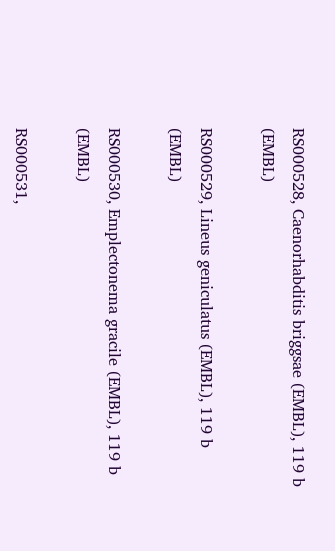RS000528, Caenorhabditis briggsae (EMBL), 119 b (EMBL)

RS000529, Lineus geniculatus (EMBL), 119 b (EMBL)

RS000530, Emplectonema gracile (EMBL), 119 b (EMBL)

RS000531,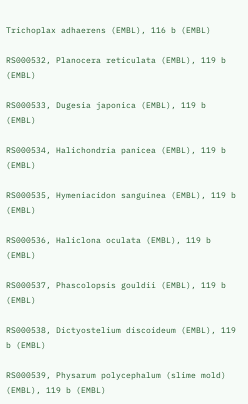Trichoplax adhaerens (EMBL), 116 b (EMBL)

RS000532, Planocera reticulata (EMBL), 119 b (EMBL)

RS000533, Dugesia japonica (EMBL), 119 b (EMBL)

RS000534, Halichondria panicea (EMBL), 119 b (EMBL)

RS000535, Hymeniacidon sanguinea (EMBL), 119 b (EMBL)

RS000536, Haliclona oculata (EMBL), 119 b (EMBL)

RS000537, Phascolopsis gouldii (EMBL), 119 b (EMBL)

RS000538, Dictyostelium discoideum (EMBL), 119 b (EMBL)

RS000539, Physarum polycephalum (slime mold) (EMBL), 119 b (EMBL)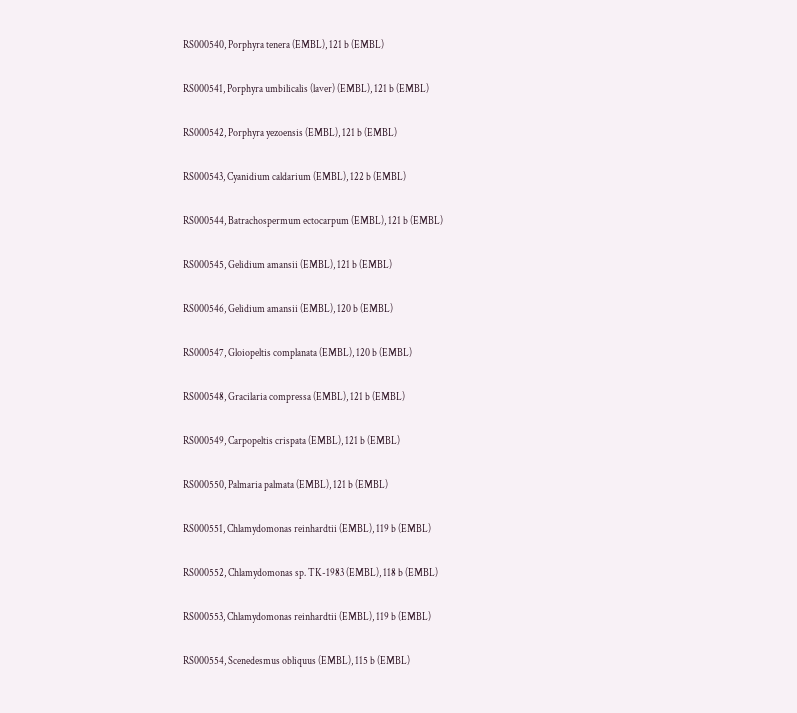RS000540, Porphyra tenera (EMBL), 121 b (EMBL)

RS000541, Porphyra umbilicalis (laver) (EMBL), 121 b (EMBL)

RS000542, Porphyra yezoensis (EMBL), 121 b (EMBL)

RS000543, Cyanidium caldarium (EMBL), 122 b (EMBL)

RS000544, Batrachospermum ectocarpum (EMBL), 121 b (EMBL)

RS000545, Gelidium amansii (EMBL), 121 b (EMBL)

RS000546, Gelidium amansii (EMBL), 120 b (EMBL)

RS000547, Gloiopeltis complanata (EMBL), 120 b (EMBL)

RS000548, Gracilaria compressa (EMBL), 121 b (EMBL)

RS000549, Carpopeltis crispata (EMBL), 121 b (EMBL)

RS000550, Palmaria palmata (EMBL), 121 b (EMBL)

RS000551, Chlamydomonas reinhardtii (EMBL), 119 b (EMBL)

RS000552, Chlamydomonas sp. TK-1983 (EMBL), 118 b (EMBL)

RS000553, Chlamydomonas reinhardtii (EMBL), 119 b (EMBL)

RS000554, Scenedesmus obliquus (EMBL), 115 b (EMBL)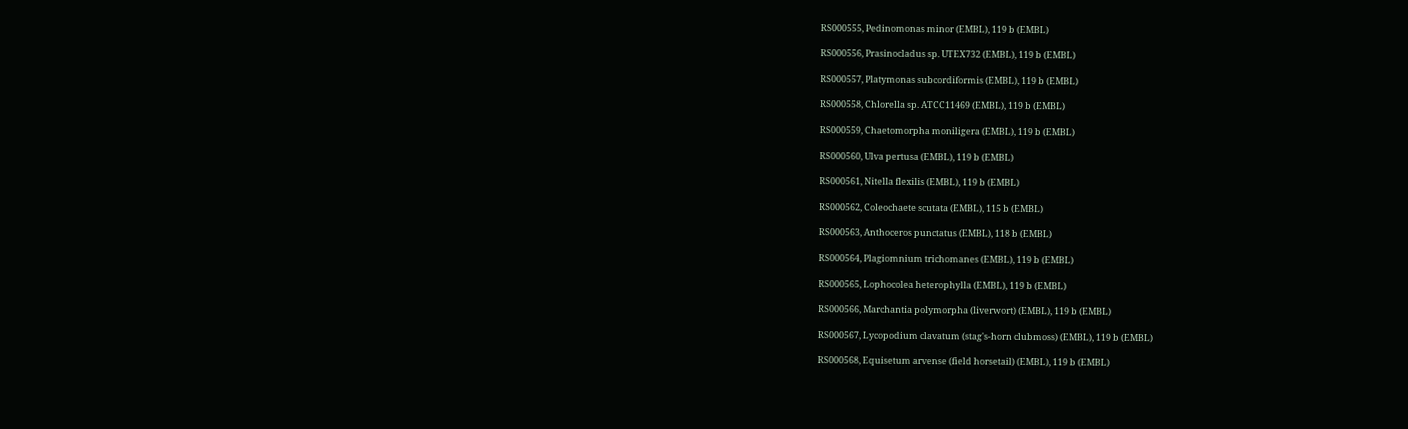RS000555, Pedinomonas minor (EMBL), 119 b (EMBL)

RS000556, Prasinocladus sp. UTEX732 (EMBL), 119 b (EMBL)

RS000557, Platymonas subcordiformis (EMBL), 119 b (EMBL)

RS000558, Chlorella sp. ATCC11469 (EMBL), 119 b (EMBL)

RS000559, Chaetomorpha moniligera (EMBL), 119 b (EMBL)

RS000560, Ulva pertusa (EMBL), 119 b (EMBL)

RS000561, Nitella flexilis (EMBL), 119 b (EMBL)

RS000562, Coleochaete scutata (EMBL), 115 b (EMBL)

RS000563, Anthoceros punctatus (EMBL), 118 b (EMBL)

RS000564, Plagiomnium trichomanes (EMBL), 119 b (EMBL)

RS000565, Lophocolea heterophylla (EMBL), 119 b (EMBL)

RS000566, Marchantia polymorpha (liverwort) (EMBL), 119 b (EMBL)

RS000567, Lycopodium clavatum (stag's-horn clubmoss) (EMBL), 119 b (EMBL)

RS000568, Equisetum arvense (field horsetail) (EMBL), 119 b (EMBL)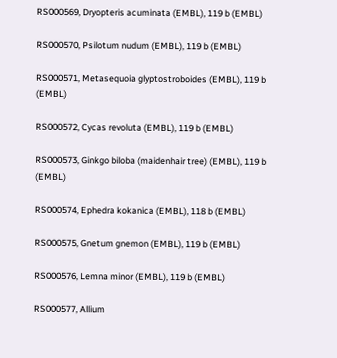RS000569, Dryopteris acuminata (EMBL), 119 b (EMBL)

RS000570, Psilotum nudum (EMBL), 119 b (EMBL)

RS000571, Metasequoia glyptostroboides (EMBL), 119 b (EMBL)

RS000572, Cycas revoluta (EMBL), 119 b (EMBL)

RS000573, Ginkgo biloba (maidenhair tree) (EMBL), 119 b (EMBL)

RS000574, Ephedra kokanica (EMBL), 118 b (EMBL)

RS000575, Gnetum gnemon (EMBL), 119 b (EMBL)

RS000576, Lemna minor (EMBL), 119 b (EMBL)

RS000577, Allium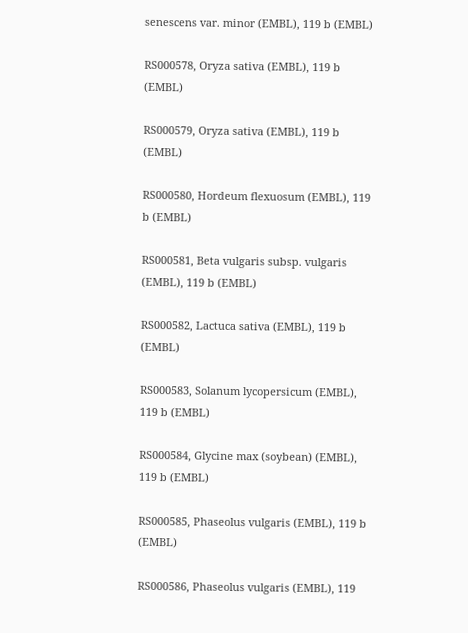senescens var. minor (EMBL), 119 b (EMBL)

RS000578, Oryza sativa (EMBL), 119 b (EMBL)

RS000579, Oryza sativa (EMBL), 119 b (EMBL)

RS000580, Hordeum flexuosum (EMBL), 119 b (EMBL)

RS000581, Beta vulgaris subsp. vulgaris (EMBL), 119 b (EMBL)

RS000582, Lactuca sativa (EMBL), 119 b (EMBL)

RS000583, Solanum lycopersicum (EMBL), 119 b (EMBL)

RS000584, Glycine max (soybean) (EMBL), 119 b (EMBL)

RS000585, Phaseolus vulgaris (EMBL), 119 b (EMBL)

RS000586, Phaseolus vulgaris (EMBL), 119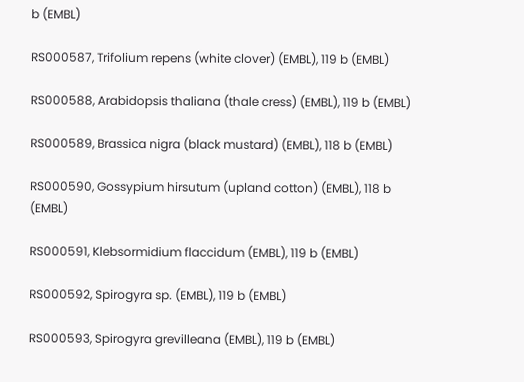b (EMBL)

RS000587, Trifolium repens (white clover) (EMBL), 119 b (EMBL)

RS000588, Arabidopsis thaliana (thale cress) (EMBL), 119 b (EMBL)

RS000589, Brassica nigra (black mustard) (EMBL), 118 b (EMBL)

RS000590, Gossypium hirsutum (upland cotton) (EMBL), 118 b (EMBL)

RS000591, Klebsormidium flaccidum (EMBL), 119 b (EMBL)

RS000592, Spirogyra sp. (EMBL), 119 b (EMBL)

RS000593, Spirogyra grevilleana (EMBL), 119 b (EMBL)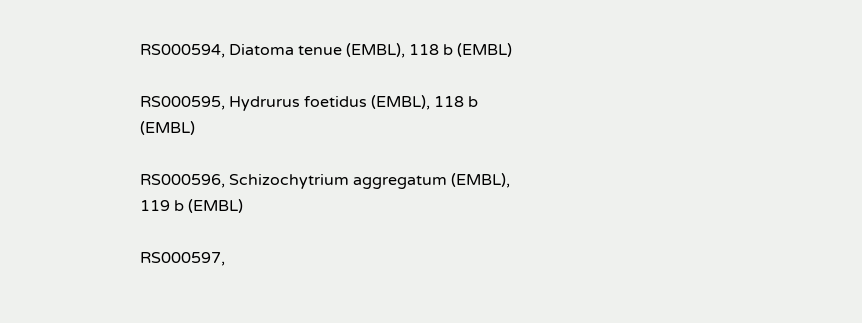RS000594, Diatoma tenue (EMBL), 118 b (EMBL)

RS000595, Hydrurus foetidus (EMBL), 118 b (EMBL)

RS000596, Schizochytrium aggregatum (EMBL), 119 b (EMBL)

RS000597,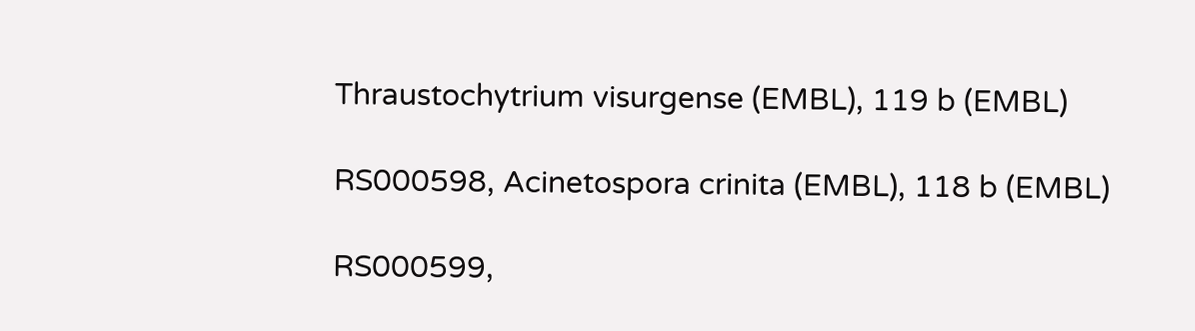Thraustochytrium visurgense (EMBL), 119 b (EMBL)

RS000598, Acinetospora crinita (EMBL), 118 b (EMBL)

RS000599,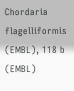Chordaria flagelliformis (EMBL), 118 b (EMBL)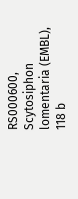RS000600, Scytosiphon lomentaria (EMBL), 118 b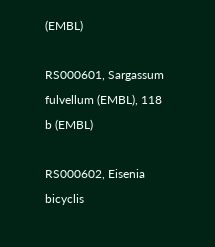(EMBL)

RS000601, Sargassum fulvellum (EMBL), 118 b (EMBL)

RS000602, Eisenia bicyclis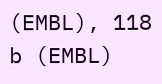(EMBL), 118 b (EMBL)